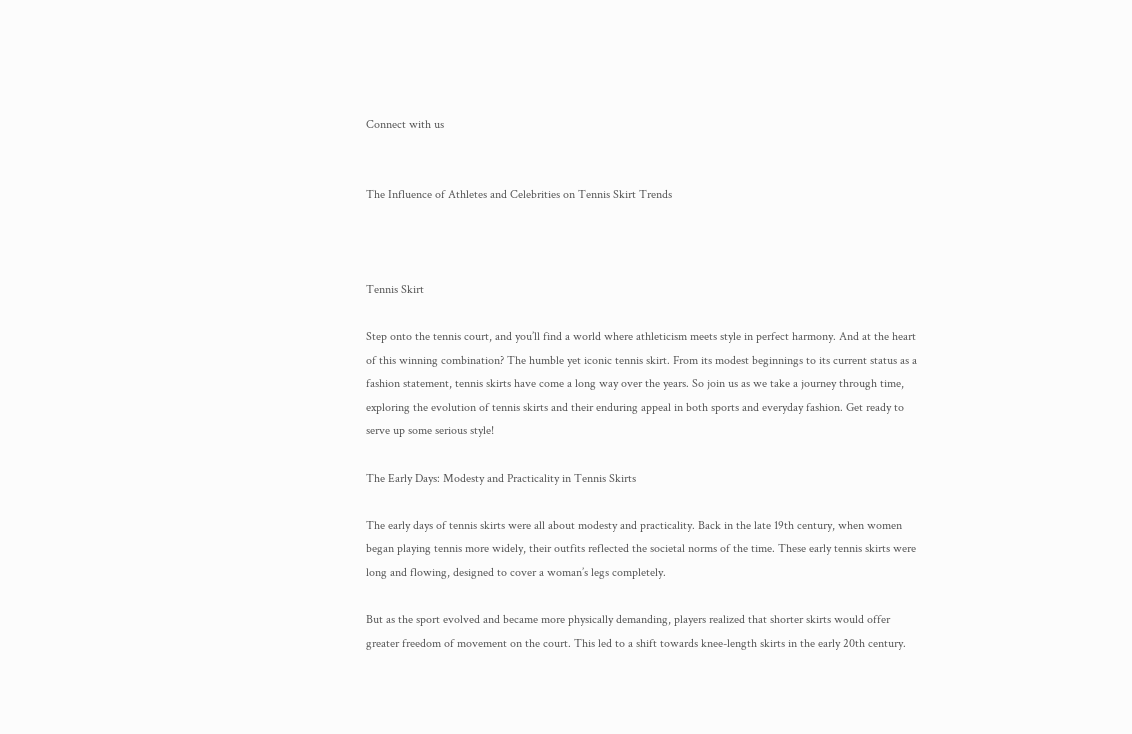Connect with us


The Influence of Athletes and Celebrities on Tennis Skirt Trends



Tennis Skirt

Step onto the tennis court, and you’ll find a world where athleticism meets style in perfect harmony. And at the heart of this winning combination? The humble yet iconic tennis skirt. From its modest beginnings to its current status as a fashion statement, tennis skirts have come a long way over the years. So join us as we take a journey through time, exploring the evolution of tennis skirts and their enduring appeal in both sports and everyday fashion. Get ready to serve up some serious style!

The Early Days: Modesty and Practicality in Tennis Skirts

The early days of tennis skirts were all about modesty and practicality. Back in the late 19th century, when women began playing tennis more widely, their outfits reflected the societal norms of the time. These early tennis skirts were long and flowing, designed to cover a woman’s legs completely.

But as the sport evolved and became more physically demanding, players realized that shorter skirts would offer greater freedom of movement on the court. This led to a shift towards knee-length skirts in the early 20th century.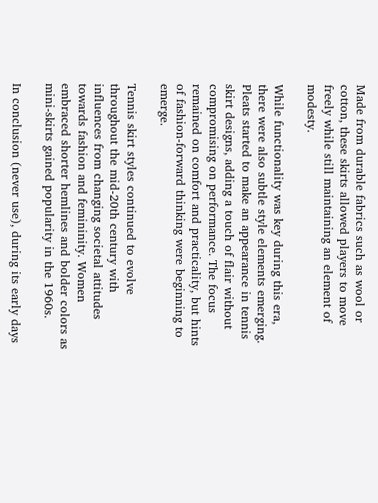Made from durable fabrics such as wool or cotton, these skirts allowed players to move freely while still maintaining an element of modesty.

While functionality was key during this era, there were also subtle style elements emerging. Pleats started to make an appearance in tennis skirt designs, adding a touch of flair without compromising on performance. The focus remained on comfort and practicality, but hints of fashion-forward thinking were beginning to emerge.

Tennis skirt styles continued to evolve throughout the mid-20th century with influences from changing societal attitudes towards fashion and femininity. Women embraced shorter hemlines and bolder colors as mini-skirts gained popularity in the 1960s.

In conclusion (never use), during its early days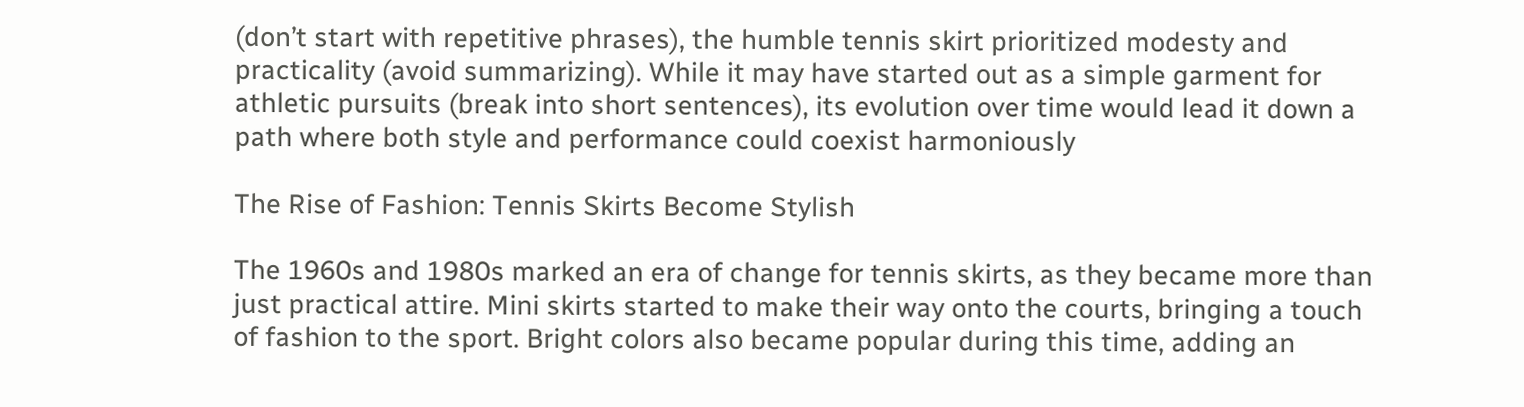(don’t start with repetitive phrases), the humble tennis skirt prioritized modesty and practicality (avoid summarizing). While it may have started out as a simple garment for athletic pursuits (break into short sentences), its evolution over time would lead it down a path where both style and performance could coexist harmoniously

The Rise of Fashion: Tennis Skirts Become Stylish

The 1960s and 1980s marked an era of change for tennis skirts, as they became more than just practical attire. Mini skirts started to make their way onto the courts, bringing a touch of fashion to the sport. Bright colors also became popular during this time, adding an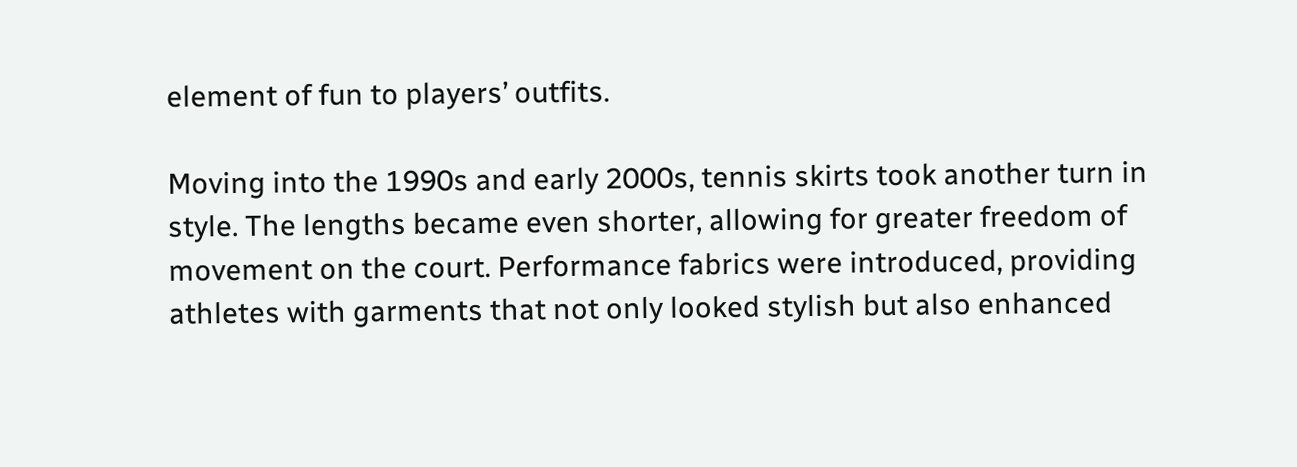element of fun to players’ outfits.

Moving into the 1990s and early 2000s, tennis skirts took another turn in style. The lengths became even shorter, allowing for greater freedom of movement on the court. Performance fabrics were introduced, providing athletes with garments that not only looked stylish but also enhanced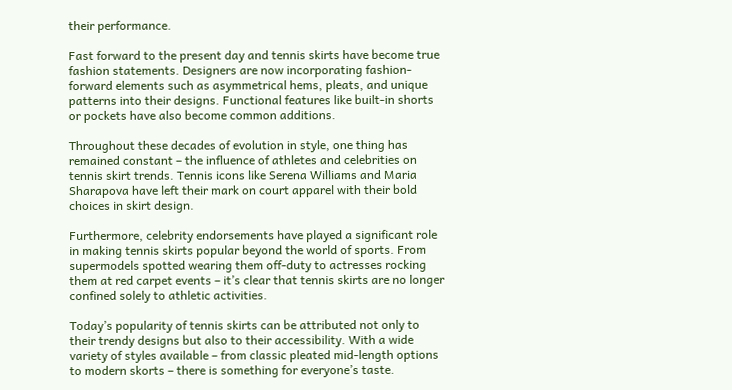their performance.

Fast forward to the present day and tennis skirts have become true fashion statements. Designers are now incorporating fashion-forward elements such as asymmetrical hems, pleats, and unique patterns into their designs. Functional features like built-in shorts or pockets have also become common additions.

Throughout these decades of evolution in style, one thing has remained constant – the influence of athletes and celebrities on tennis skirt trends. Tennis icons like Serena Williams and Maria Sharapova have left their mark on court apparel with their bold choices in skirt design.

Furthermore, celebrity endorsements have played a significant role in making tennis skirts popular beyond the world of sports. From supermodels spotted wearing them off-duty to actresses rocking them at red carpet events – it’s clear that tennis skirts are no longer confined solely to athletic activities.

Today’s popularity of tennis skirts can be attributed not only to their trendy designs but also to their accessibility. With a wide variety of styles available – from classic pleated mid-length options to modern skorts – there is something for everyone’s taste.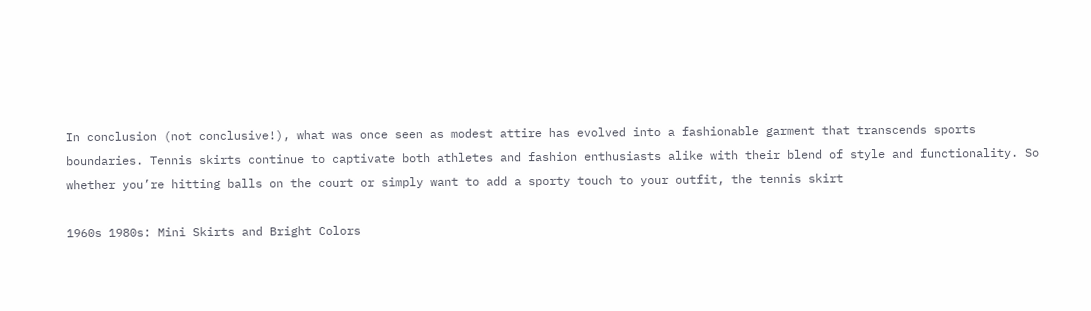In conclusion (not conclusive!), what was once seen as modest attire has evolved into a fashionable garment that transcends sports boundaries. Tennis skirts continue to captivate both athletes and fashion enthusiasts alike with their blend of style and functionality. So whether you’re hitting balls on the court or simply want to add a sporty touch to your outfit, the tennis skirt

1960s 1980s: Mini Skirts and Bright Colors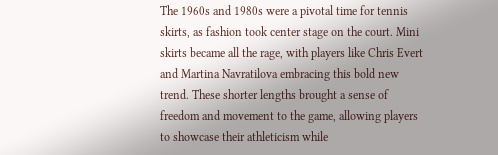The 1960s and 1980s were a pivotal time for tennis skirts, as fashion took center stage on the court. Mini skirts became all the rage, with players like Chris Evert and Martina Navratilova embracing this bold new trend. These shorter lengths brought a sense of freedom and movement to the game, allowing players to showcase their athleticism while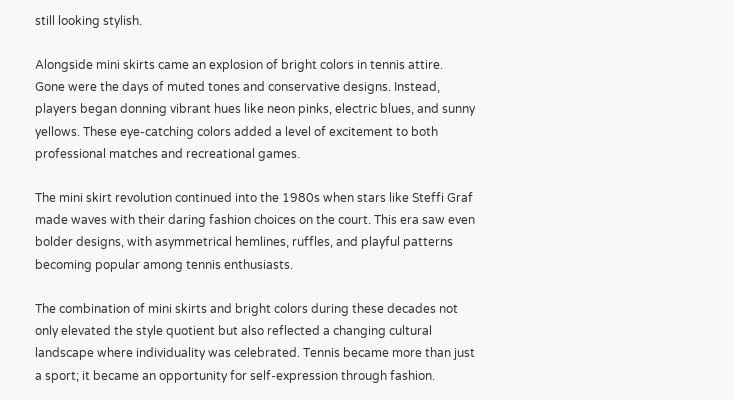still looking stylish.

Alongside mini skirts came an explosion of bright colors in tennis attire. Gone were the days of muted tones and conservative designs. Instead, players began donning vibrant hues like neon pinks, electric blues, and sunny yellows. These eye-catching colors added a level of excitement to both professional matches and recreational games.

The mini skirt revolution continued into the 1980s when stars like Steffi Graf made waves with their daring fashion choices on the court. This era saw even bolder designs, with asymmetrical hemlines, ruffles, and playful patterns becoming popular among tennis enthusiasts.

The combination of mini skirts and bright colors during these decades not only elevated the style quotient but also reflected a changing cultural landscape where individuality was celebrated. Tennis became more than just a sport; it became an opportunity for self-expression through fashion.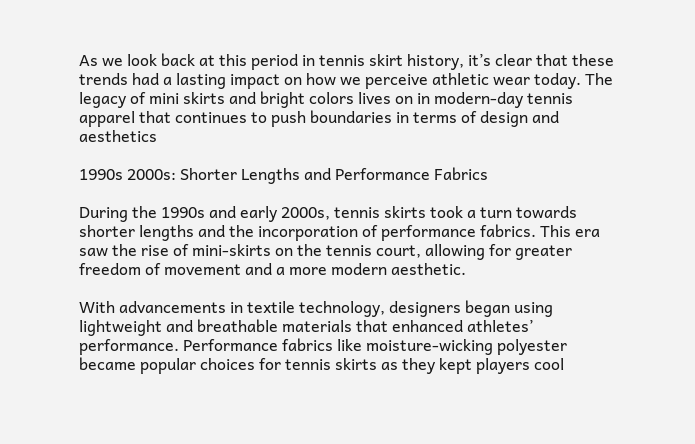As we look back at this period in tennis skirt history, it’s clear that these trends had a lasting impact on how we perceive athletic wear today. The legacy of mini skirts and bright colors lives on in modern-day tennis apparel that continues to push boundaries in terms of design and aesthetics

1990s 2000s: Shorter Lengths and Performance Fabrics

During the 1990s and early 2000s, tennis skirts took a turn towards shorter lengths and the incorporation of performance fabrics. This era saw the rise of mini-skirts on the tennis court, allowing for greater freedom of movement and a more modern aesthetic.

With advancements in textile technology, designers began using lightweight and breathable materials that enhanced athletes’ performance. Performance fabrics like moisture-wicking polyester became popular choices for tennis skirts as they kept players cool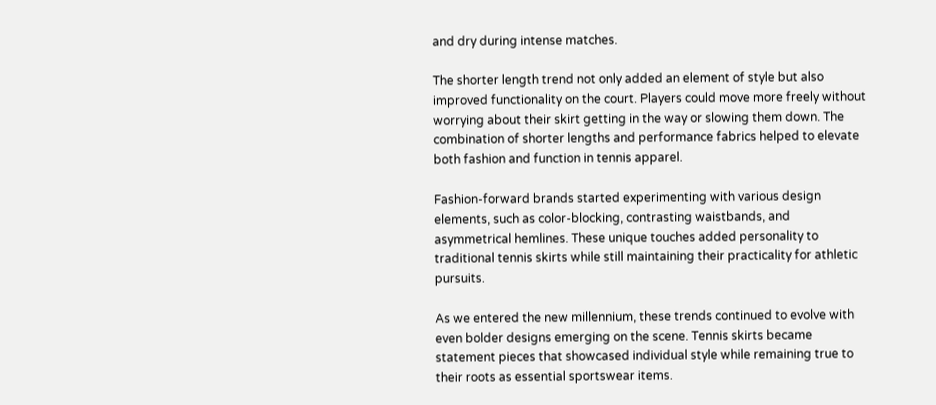and dry during intense matches.

The shorter length trend not only added an element of style but also improved functionality on the court. Players could move more freely without worrying about their skirt getting in the way or slowing them down. The combination of shorter lengths and performance fabrics helped to elevate both fashion and function in tennis apparel.

Fashion-forward brands started experimenting with various design elements, such as color-blocking, contrasting waistbands, and asymmetrical hemlines. These unique touches added personality to traditional tennis skirts while still maintaining their practicality for athletic pursuits.

As we entered the new millennium, these trends continued to evolve with even bolder designs emerging on the scene. Tennis skirts became statement pieces that showcased individual style while remaining true to their roots as essential sportswear items.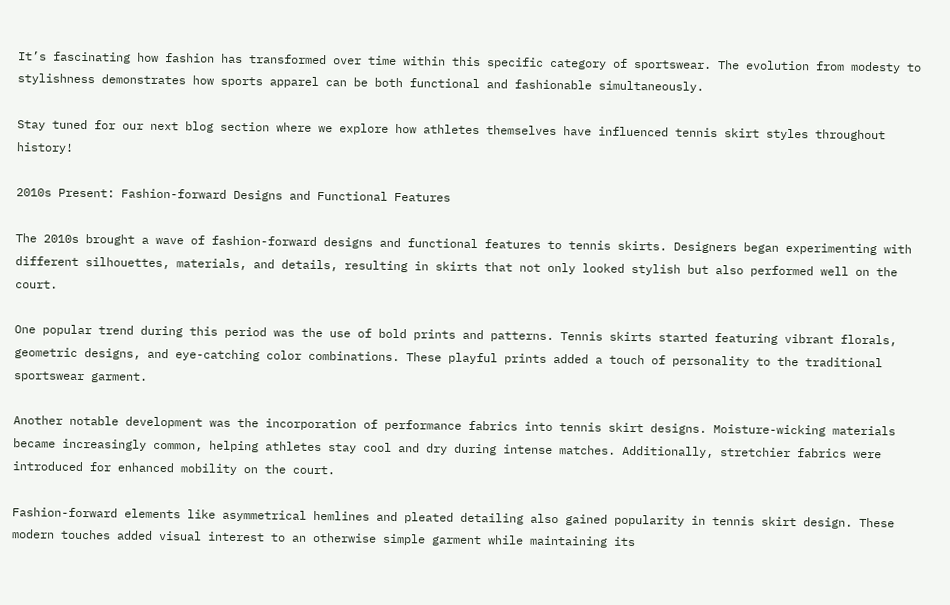It’s fascinating how fashion has transformed over time within this specific category of sportswear. The evolution from modesty to stylishness demonstrates how sports apparel can be both functional and fashionable simultaneously.

Stay tuned for our next blog section where we explore how athletes themselves have influenced tennis skirt styles throughout history!

2010s Present: Fashion-forward Designs and Functional Features

The 2010s brought a wave of fashion-forward designs and functional features to tennis skirts. Designers began experimenting with different silhouettes, materials, and details, resulting in skirts that not only looked stylish but also performed well on the court.

One popular trend during this period was the use of bold prints and patterns. Tennis skirts started featuring vibrant florals, geometric designs, and eye-catching color combinations. These playful prints added a touch of personality to the traditional sportswear garment.

Another notable development was the incorporation of performance fabrics into tennis skirt designs. Moisture-wicking materials became increasingly common, helping athletes stay cool and dry during intense matches. Additionally, stretchier fabrics were introduced for enhanced mobility on the court.

Fashion-forward elements like asymmetrical hemlines and pleated detailing also gained popularity in tennis skirt design. These modern touches added visual interest to an otherwise simple garment while maintaining its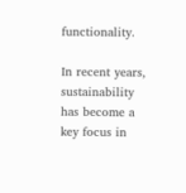functionality.

In recent years, sustainability has become a key focus in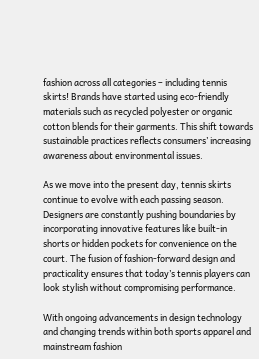fashion across all categories – including tennis skirts! Brands have started using eco-friendly materials such as recycled polyester or organic cotton blends for their garments. This shift towards sustainable practices reflects consumers’ increasing awareness about environmental issues.

As we move into the present day, tennis skirts continue to evolve with each passing season. Designers are constantly pushing boundaries by incorporating innovative features like built-in shorts or hidden pockets for convenience on the court. The fusion of fashion-forward design and practicality ensures that today’s tennis players can look stylish without compromising performance.

With ongoing advancements in design technology and changing trends within both sports apparel and mainstream fashion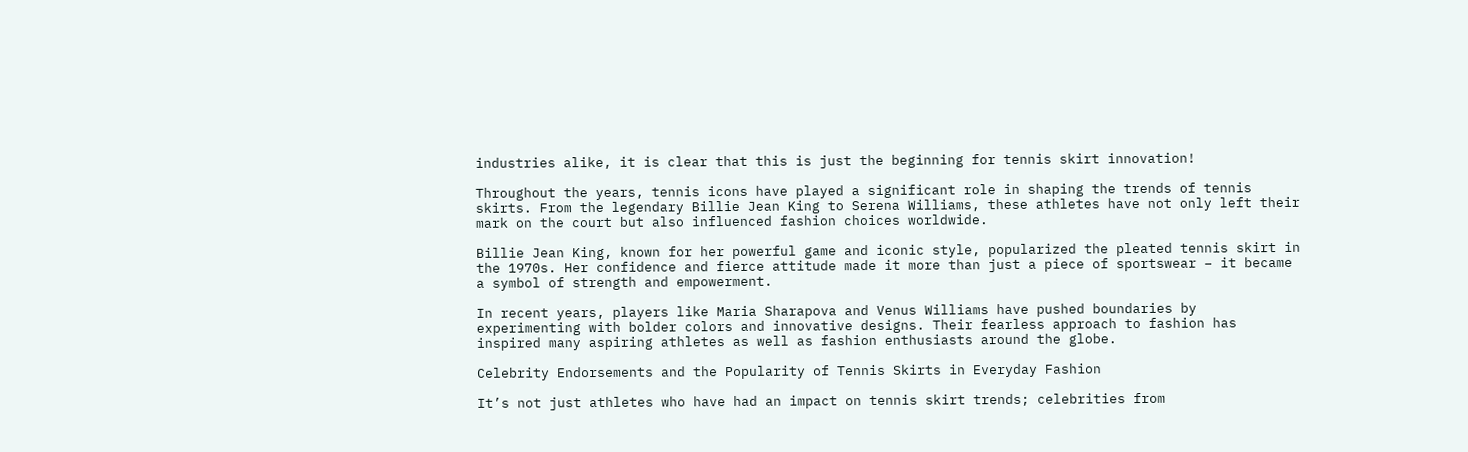industries alike, it is clear that this is just the beginning for tennis skirt innovation!

Throughout the years, tennis icons have played a significant role in shaping the trends of tennis skirts. From the legendary Billie Jean King to Serena Williams, these athletes have not only left their mark on the court but also influenced fashion choices worldwide.

Billie Jean King, known for her powerful game and iconic style, popularized the pleated tennis skirt in the 1970s. Her confidence and fierce attitude made it more than just a piece of sportswear – it became a symbol of strength and empowerment.

In recent years, players like Maria Sharapova and Venus Williams have pushed boundaries by experimenting with bolder colors and innovative designs. Their fearless approach to fashion has inspired many aspiring athletes as well as fashion enthusiasts around the globe.

Celebrity Endorsements and the Popularity of Tennis Skirts in Everyday Fashion

It’s not just athletes who have had an impact on tennis skirt trends; celebrities from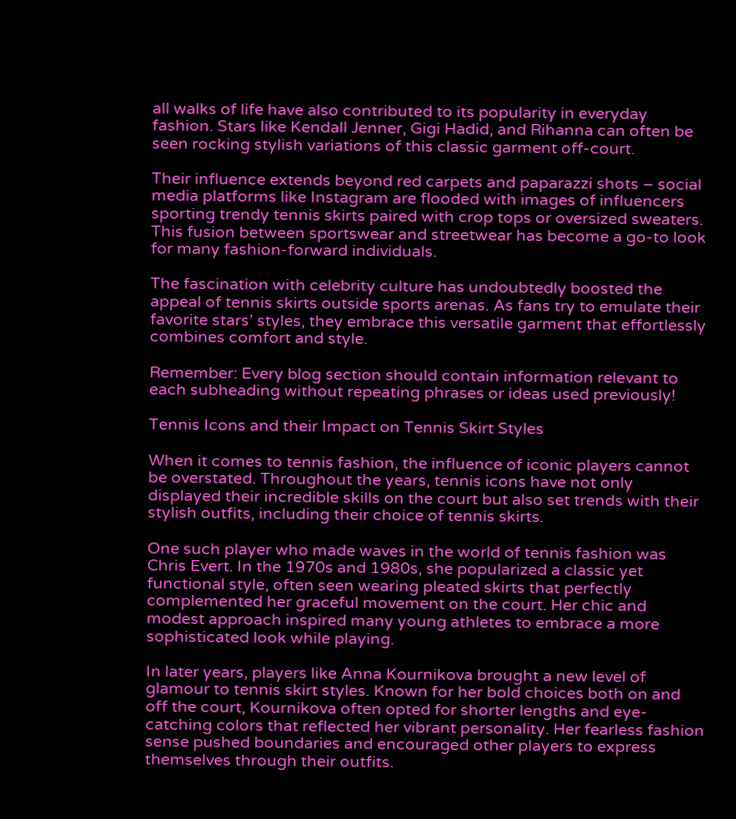all walks of life have also contributed to its popularity in everyday fashion. Stars like Kendall Jenner, Gigi Hadid, and Rihanna can often be seen rocking stylish variations of this classic garment off-court.

Their influence extends beyond red carpets and paparazzi shots – social media platforms like Instagram are flooded with images of influencers sporting trendy tennis skirts paired with crop tops or oversized sweaters. This fusion between sportswear and streetwear has become a go-to look for many fashion-forward individuals.

The fascination with celebrity culture has undoubtedly boosted the appeal of tennis skirts outside sports arenas. As fans try to emulate their favorite stars’ styles, they embrace this versatile garment that effortlessly combines comfort and style.

Remember: Every blog section should contain information relevant to each subheading without repeating phrases or ideas used previously!

Tennis Icons and their Impact on Tennis Skirt Styles

When it comes to tennis fashion, the influence of iconic players cannot be overstated. Throughout the years, tennis icons have not only displayed their incredible skills on the court but also set trends with their stylish outfits, including their choice of tennis skirts.

One such player who made waves in the world of tennis fashion was Chris Evert. In the 1970s and 1980s, she popularized a classic yet functional style, often seen wearing pleated skirts that perfectly complemented her graceful movement on the court. Her chic and modest approach inspired many young athletes to embrace a more sophisticated look while playing.

In later years, players like Anna Kournikova brought a new level of glamour to tennis skirt styles. Known for her bold choices both on and off the court, Kournikova often opted for shorter lengths and eye-catching colors that reflected her vibrant personality. Her fearless fashion sense pushed boundaries and encouraged other players to express themselves through their outfits.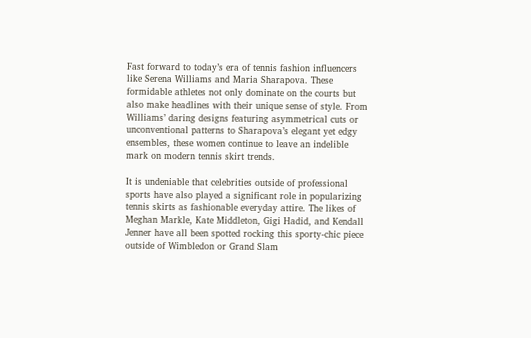Fast forward to today’s era of tennis fashion influencers like Serena Williams and Maria Sharapova. These formidable athletes not only dominate on the courts but also make headlines with their unique sense of style. From Williams’ daring designs featuring asymmetrical cuts or unconventional patterns to Sharapova’s elegant yet edgy ensembles, these women continue to leave an indelible mark on modern tennis skirt trends.

It is undeniable that celebrities outside of professional sports have also played a significant role in popularizing tennis skirts as fashionable everyday attire. The likes of Meghan Markle, Kate Middleton, Gigi Hadid, and Kendall Jenner have all been spotted rocking this sporty-chic piece outside of Wimbledon or Grand Slam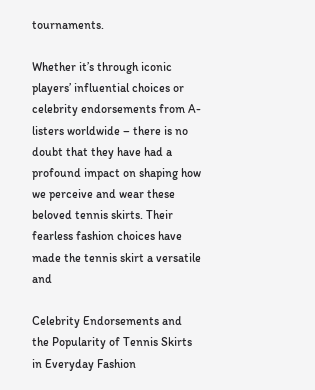tournaments.

Whether it’s through iconic players’ influential choices or celebrity endorsements from A-listers worldwide – there is no doubt that they have had a profound impact on shaping how we perceive and wear these beloved tennis skirts. Their fearless fashion choices have made the tennis skirt a versatile and

Celebrity Endorsements and the Popularity of Tennis Skirts in Everyday Fashion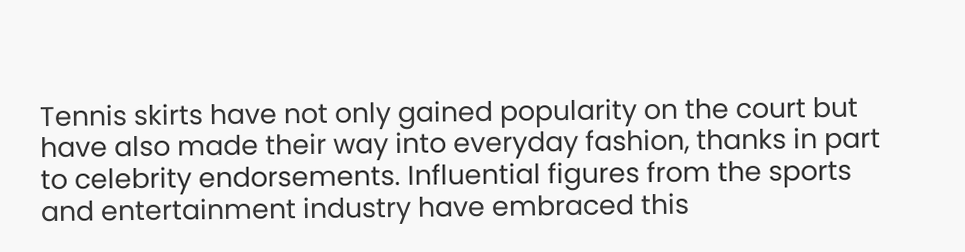Tennis skirts have not only gained popularity on the court but have also made their way into everyday fashion, thanks in part to celebrity endorsements. Influential figures from the sports and entertainment industry have embraced this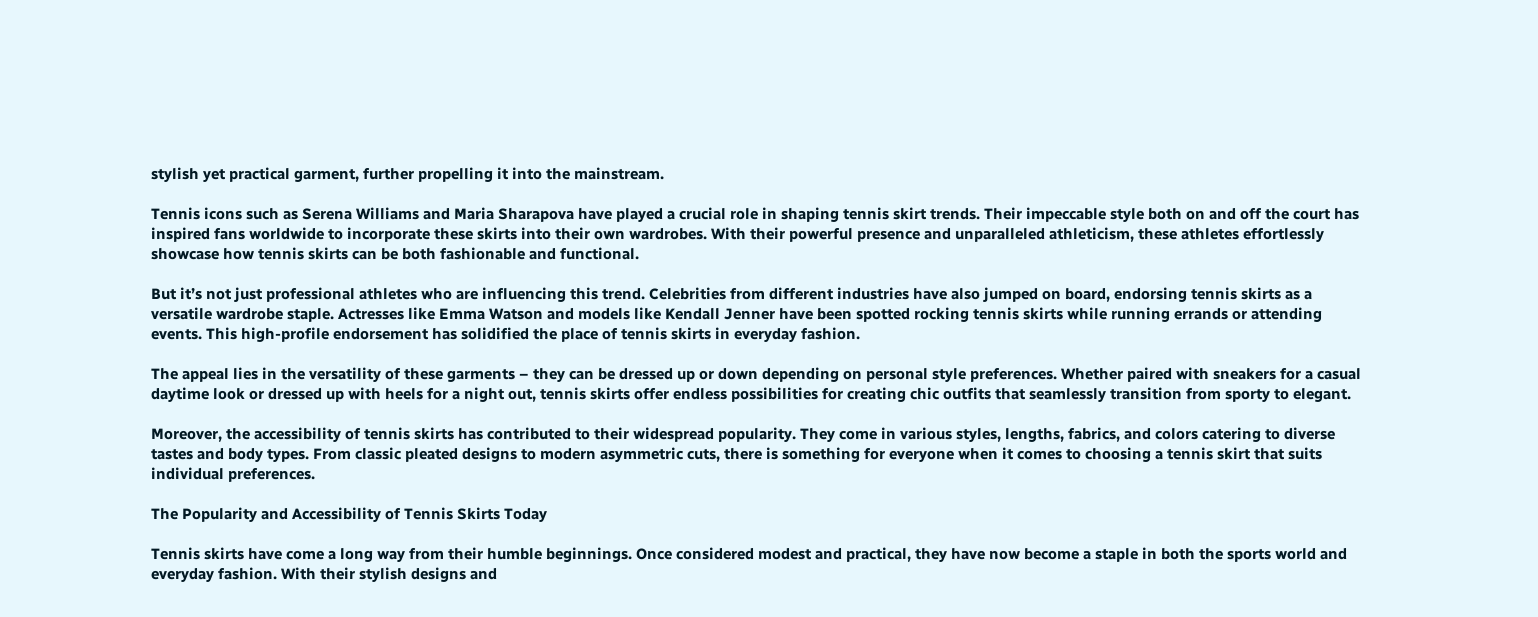stylish yet practical garment, further propelling it into the mainstream.

Tennis icons such as Serena Williams and Maria Sharapova have played a crucial role in shaping tennis skirt trends. Their impeccable style both on and off the court has inspired fans worldwide to incorporate these skirts into their own wardrobes. With their powerful presence and unparalleled athleticism, these athletes effortlessly showcase how tennis skirts can be both fashionable and functional.

But it’s not just professional athletes who are influencing this trend. Celebrities from different industries have also jumped on board, endorsing tennis skirts as a versatile wardrobe staple. Actresses like Emma Watson and models like Kendall Jenner have been spotted rocking tennis skirts while running errands or attending events. This high-profile endorsement has solidified the place of tennis skirts in everyday fashion.

The appeal lies in the versatility of these garments – they can be dressed up or down depending on personal style preferences. Whether paired with sneakers for a casual daytime look or dressed up with heels for a night out, tennis skirts offer endless possibilities for creating chic outfits that seamlessly transition from sporty to elegant.

Moreover, the accessibility of tennis skirts has contributed to their widespread popularity. They come in various styles, lengths, fabrics, and colors catering to diverse tastes and body types. From classic pleated designs to modern asymmetric cuts, there is something for everyone when it comes to choosing a tennis skirt that suits individual preferences.

The Popularity and Accessibility of Tennis Skirts Today

Tennis skirts have come a long way from their humble beginnings. Once considered modest and practical, they have now become a staple in both the sports world and everyday fashion. With their stylish designs and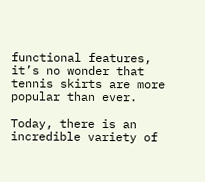functional features, it’s no wonder that tennis skirts are more popular than ever.

Today, there is an incredible variety of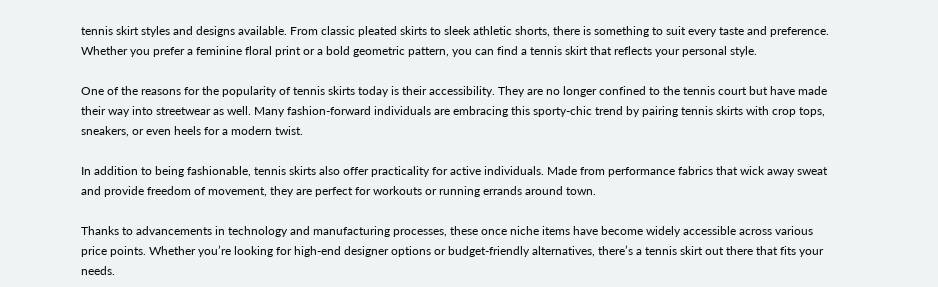tennis skirt styles and designs available. From classic pleated skirts to sleek athletic shorts, there is something to suit every taste and preference. Whether you prefer a feminine floral print or a bold geometric pattern, you can find a tennis skirt that reflects your personal style.

One of the reasons for the popularity of tennis skirts today is their accessibility. They are no longer confined to the tennis court but have made their way into streetwear as well. Many fashion-forward individuals are embracing this sporty-chic trend by pairing tennis skirts with crop tops, sneakers, or even heels for a modern twist.

In addition to being fashionable, tennis skirts also offer practicality for active individuals. Made from performance fabrics that wick away sweat and provide freedom of movement, they are perfect for workouts or running errands around town.

Thanks to advancements in technology and manufacturing processes, these once niche items have become widely accessible across various price points. Whether you’re looking for high-end designer options or budget-friendly alternatives, there’s a tennis skirt out there that fits your needs.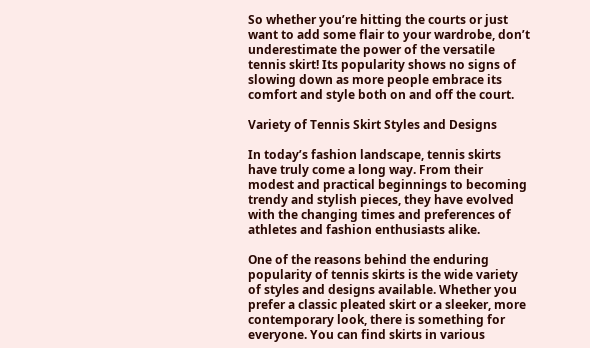So whether you’re hitting the courts or just want to add some flair to your wardrobe, don’t underestimate the power of the versatile tennis skirt! Its popularity shows no signs of slowing down as more people embrace its comfort and style both on and off the court.

Variety of Tennis Skirt Styles and Designs

In today’s fashion landscape, tennis skirts have truly come a long way. From their modest and practical beginnings to becoming trendy and stylish pieces, they have evolved with the changing times and preferences of athletes and fashion enthusiasts alike.

One of the reasons behind the enduring popularity of tennis skirts is the wide variety of styles and designs available. Whether you prefer a classic pleated skirt or a sleeker, more contemporary look, there is something for everyone. You can find skirts in various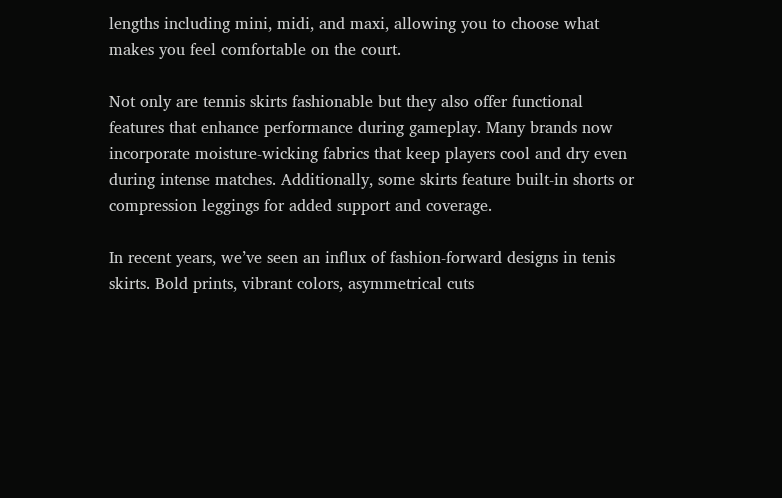lengths including mini, midi, and maxi, allowing you to choose what makes you feel comfortable on the court.

Not only are tennis skirts fashionable but they also offer functional features that enhance performance during gameplay. Many brands now incorporate moisture-wicking fabrics that keep players cool and dry even during intense matches. Additionally, some skirts feature built-in shorts or compression leggings for added support and coverage.

In recent years, we’ve seen an influx of fashion-forward designs in tenis skirts. Bold prints, vibrant colors, asymmetrical cuts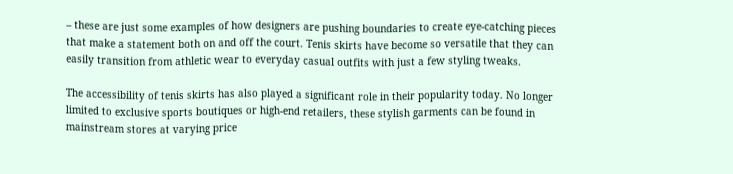– these are just some examples of how designers are pushing boundaries to create eye-catching pieces that make a statement both on and off the court. Tenis skirts have become so versatile that they can easily transition from athletic wear to everyday casual outfits with just a few styling tweaks.

The accessibility of tenis skirts has also played a significant role in their popularity today. No longer limited to exclusive sports boutiques or high-end retailers, these stylish garments can be found in mainstream stores at varying price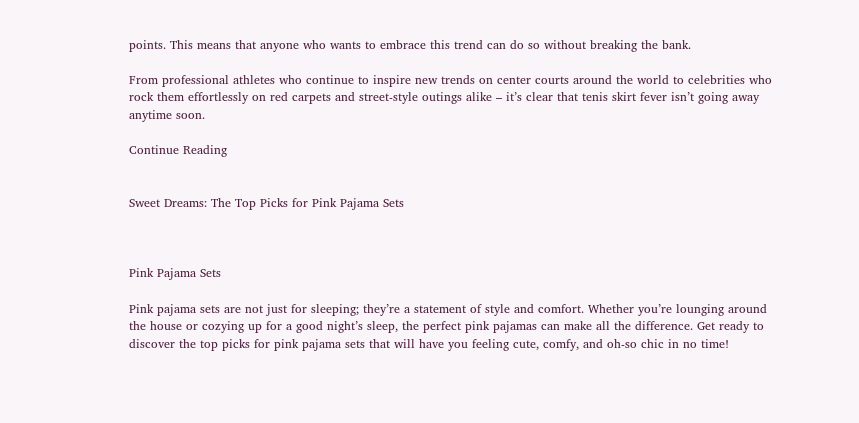points. This means that anyone who wants to embrace this trend can do so without breaking the bank.

From professional athletes who continue to inspire new trends on center courts around the world to celebrities who rock them effortlessly on red carpets and street-style outings alike – it’s clear that tenis skirt fever isn’t going away anytime soon.

Continue Reading


Sweet Dreams: The Top Picks for Pink Pajama Sets



Pink Pajama Sets

Pink pajama sets are not just for sleeping; they’re a statement of style and comfort. Whether you’re lounging around the house or cozying up for a good night’s sleep, the perfect pink pajamas can make all the difference. Get ready to discover the top picks for pink pajama sets that will have you feeling cute, comfy, and oh-so chic in no time!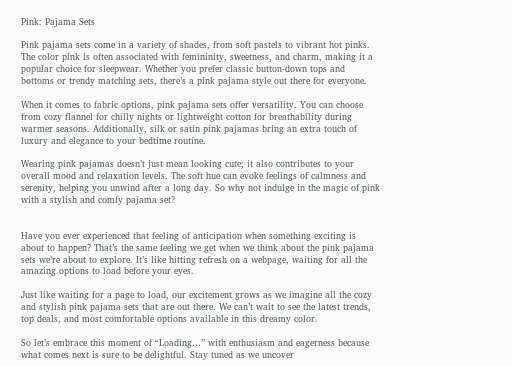Pink: Pajama Sets

Pink pajama sets come in a variety of shades, from soft pastels to vibrant hot pinks. The color pink is often associated with femininity, sweetness, and charm, making it a popular choice for sleepwear. Whether you prefer classic button-down tops and bottoms or trendy matching sets, there’s a pink pajama style out there for everyone.

When it comes to fabric options, pink pajama sets offer versatility. You can choose from cozy flannel for chilly nights or lightweight cotton for breathability during warmer seasons. Additionally, silk or satin pink pajamas bring an extra touch of luxury and elegance to your bedtime routine.

Wearing pink pajamas doesn’t just mean looking cute; it also contributes to your overall mood and relaxation levels. The soft hue can evoke feelings of calmness and serenity, helping you unwind after a long day. So why not indulge in the magic of pink with a stylish and comfy pajama set?


Have you ever experienced that feeling of anticipation when something exciting is about to happen? That’s the same feeling we get when we think about the pink pajama sets we’re about to explore. It’s like hitting refresh on a webpage, waiting for all the amazing options to load before your eyes.

Just like waiting for a page to load, our excitement grows as we imagine all the cozy and stylish pink pajama sets that are out there. We can’t wait to see the latest trends, top deals, and most comfortable options available in this dreamy color.

So let’s embrace this moment of “Loading…” with enthusiasm and eagerness because what comes next is sure to be delightful. Stay tuned as we uncover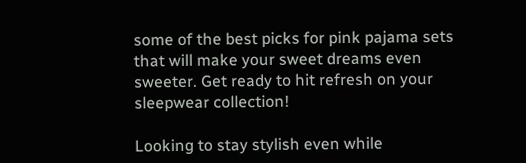some of the best picks for pink pajama sets that will make your sweet dreams even sweeter. Get ready to hit refresh on your sleepwear collection!

Looking to stay stylish even while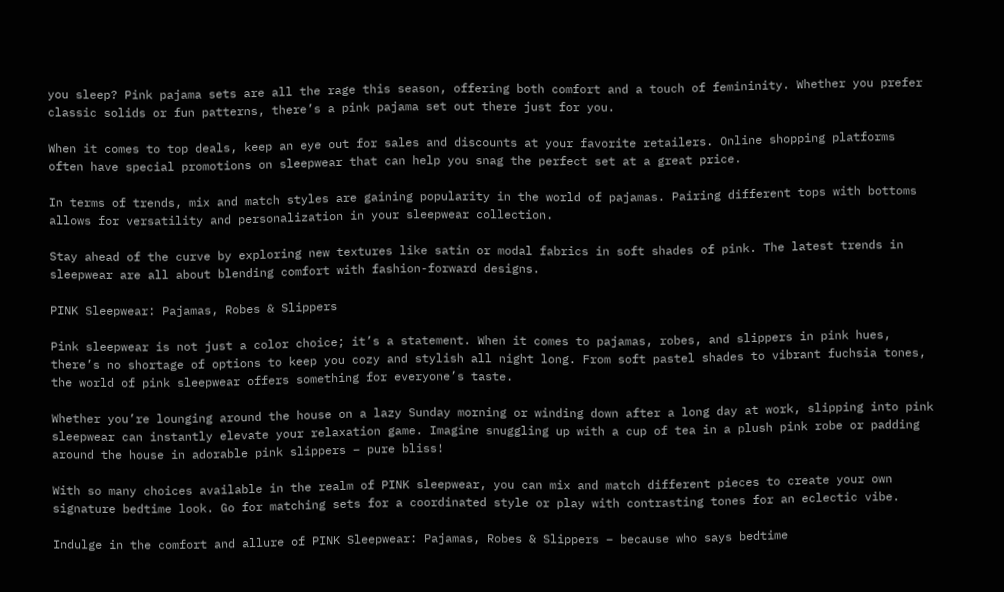you sleep? Pink pajama sets are all the rage this season, offering both comfort and a touch of femininity. Whether you prefer classic solids or fun patterns, there’s a pink pajama set out there just for you.

When it comes to top deals, keep an eye out for sales and discounts at your favorite retailers. Online shopping platforms often have special promotions on sleepwear that can help you snag the perfect set at a great price.

In terms of trends, mix and match styles are gaining popularity in the world of pajamas. Pairing different tops with bottoms allows for versatility and personalization in your sleepwear collection.

Stay ahead of the curve by exploring new textures like satin or modal fabrics in soft shades of pink. The latest trends in sleepwear are all about blending comfort with fashion-forward designs.

PINK Sleepwear: Pajamas, Robes & Slippers

Pink sleepwear is not just a color choice; it’s a statement. When it comes to pajamas, robes, and slippers in pink hues, there’s no shortage of options to keep you cozy and stylish all night long. From soft pastel shades to vibrant fuchsia tones, the world of pink sleepwear offers something for everyone’s taste.

Whether you’re lounging around the house on a lazy Sunday morning or winding down after a long day at work, slipping into pink sleepwear can instantly elevate your relaxation game. Imagine snuggling up with a cup of tea in a plush pink robe or padding around the house in adorable pink slippers – pure bliss!

With so many choices available in the realm of PINK sleepwear, you can mix and match different pieces to create your own signature bedtime look. Go for matching sets for a coordinated style or play with contrasting tones for an eclectic vibe.

Indulge in the comfort and allure of PINK Sleepwear: Pajamas, Robes & Slippers – because who says bedtime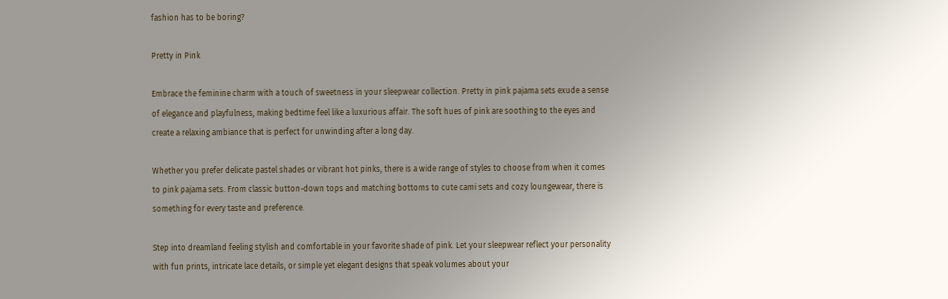fashion has to be boring?

Pretty in Pink

Embrace the feminine charm with a touch of sweetness in your sleepwear collection. Pretty in pink pajama sets exude a sense of elegance and playfulness, making bedtime feel like a luxurious affair. The soft hues of pink are soothing to the eyes and create a relaxing ambiance that is perfect for unwinding after a long day.

Whether you prefer delicate pastel shades or vibrant hot pinks, there is a wide range of styles to choose from when it comes to pink pajama sets. From classic button-down tops and matching bottoms to cute cami sets and cozy loungewear, there is something for every taste and preference.

Step into dreamland feeling stylish and comfortable in your favorite shade of pink. Let your sleepwear reflect your personality with fun prints, intricate lace details, or simple yet elegant designs that speak volumes about your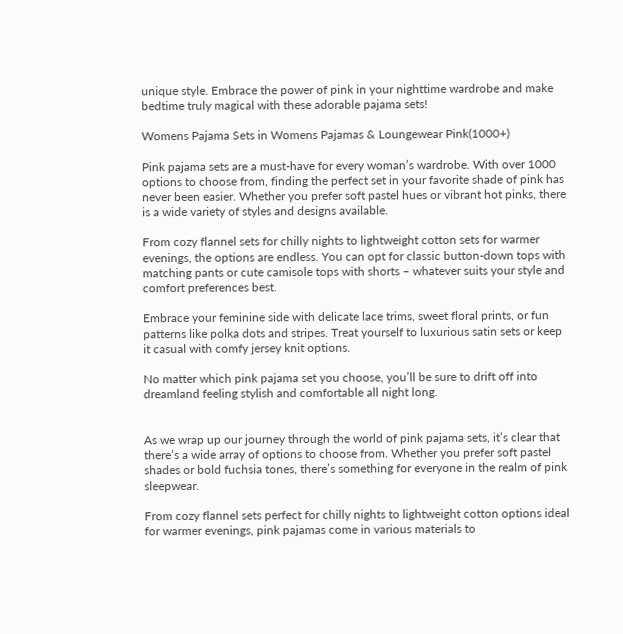unique style. Embrace the power of pink in your nighttime wardrobe and make bedtime truly magical with these adorable pajama sets!

Womens Pajama Sets in Womens Pajamas & Loungewear Pink(1000+)

Pink pajama sets are a must-have for every woman’s wardrobe. With over 1000 options to choose from, finding the perfect set in your favorite shade of pink has never been easier. Whether you prefer soft pastel hues or vibrant hot pinks, there is a wide variety of styles and designs available.

From cozy flannel sets for chilly nights to lightweight cotton sets for warmer evenings, the options are endless. You can opt for classic button-down tops with matching pants or cute camisole tops with shorts – whatever suits your style and comfort preferences best.

Embrace your feminine side with delicate lace trims, sweet floral prints, or fun patterns like polka dots and stripes. Treat yourself to luxurious satin sets or keep it casual with comfy jersey knit options.

No matter which pink pajama set you choose, you’ll be sure to drift off into dreamland feeling stylish and comfortable all night long.


As we wrap up our journey through the world of pink pajama sets, it’s clear that there’s a wide array of options to choose from. Whether you prefer soft pastel shades or bold fuchsia tones, there’s something for everyone in the realm of pink sleepwear.

From cozy flannel sets perfect for chilly nights to lightweight cotton options ideal for warmer evenings, pink pajamas come in various materials to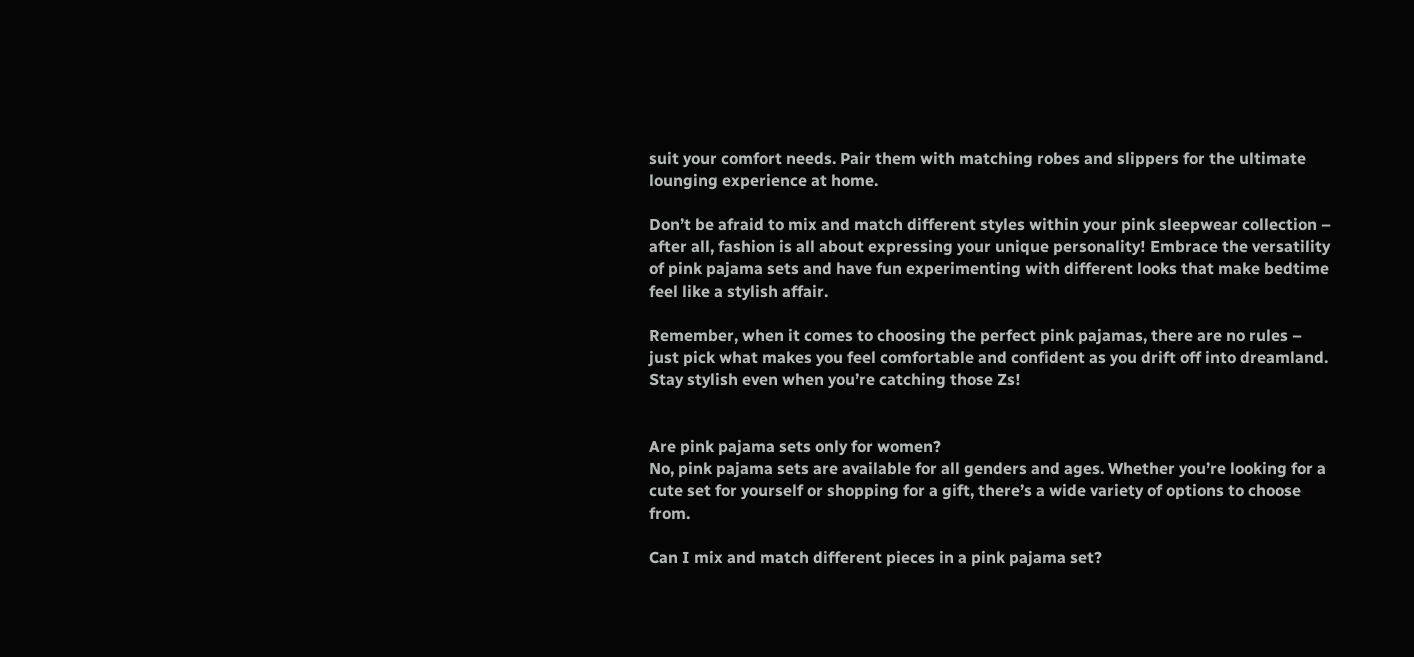suit your comfort needs. Pair them with matching robes and slippers for the ultimate lounging experience at home.

Don’t be afraid to mix and match different styles within your pink sleepwear collection – after all, fashion is all about expressing your unique personality! Embrace the versatility of pink pajama sets and have fun experimenting with different looks that make bedtime feel like a stylish affair.

Remember, when it comes to choosing the perfect pink pajamas, there are no rules – just pick what makes you feel comfortable and confident as you drift off into dreamland. Stay stylish even when you’re catching those Zs!


Are pink pajama sets only for women?
No, pink pajama sets are available for all genders and ages. Whether you’re looking for a cute set for yourself or shopping for a gift, there’s a wide variety of options to choose from.

Can I mix and match different pieces in a pink pajama set?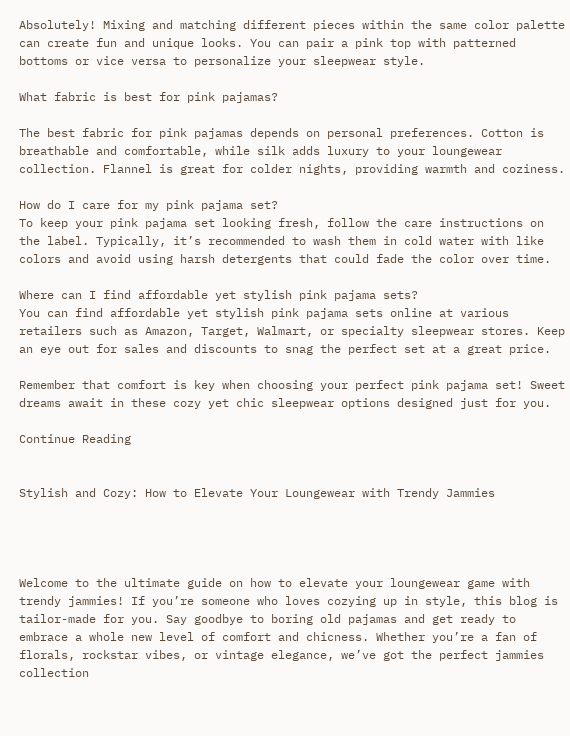Absolutely! Mixing and matching different pieces within the same color palette can create fun and unique looks. You can pair a pink top with patterned bottoms or vice versa to personalize your sleepwear style.

What fabric is best for pink pajamas?

The best fabric for pink pajamas depends on personal preferences. Cotton is breathable and comfortable, while silk adds luxury to your loungewear collection. Flannel is great for colder nights, providing warmth and coziness.

How do I care for my pink pajama set?
To keep your pink pajama set looking fresh, follow the care instructions on the label. Typically, it’s recommended to wash them in cold water with like colors and avoid using harsh detergents that could fade the color over time.

Where can I find affordable yet stylish pink pajama sets?
You can find affordable yet stylish pink pajama sets online at various retailers such as Amazon, Target, Walmart, or specialty sleepwear stores. Keep an eye out for sales and discounts to snag the perfect set at a great price.

Remember that comfort is key when choosing your perfect pink pajama set! Sweet dreams await in these cozy yet chic sleepwear options designed just for you.

Continue Reading


Stylish and Cozy: How to Elevate Your Loungewear with Trendy Jammies




Welcome to the ultimate guide on how to elevate your loungewear game with trendy jammies! If you’re someone who loves cozying up in style, this blog is tailor-made for you. Say goodbye to boring old pajamas and get ready to embrace a whole new level of comfort and chicness. Whether you’re a fan of florals, rockstar vibes, or vintage elegance, we’ve got the perfect jammies collection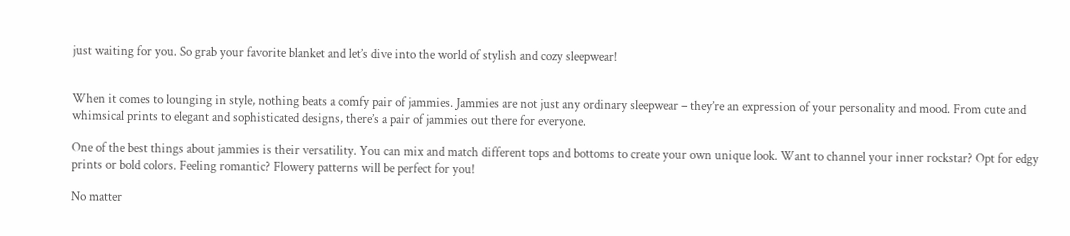just waiting for you. So grab your favorite blanket and let’s dive into the world of stylish and cozy sleepwear!


When it comes to lounging in style, nothing beats a comfy pair of jammies. Jammies are not just any ordinary sleepwear – they’re an expression of your personality and mood. From cute and whimsical prints to elegant and sophisticated designs, there’s a pair of jammies out there for everyone.

One of the best things about jammies is their versatility. You can mix and match different tops and bottoms to create your own unique look. Want to channel your inner rockstar? Opt for edgy prints or bold colors. Feeling romantic? Flowery patterns will be perfect for you!

No matter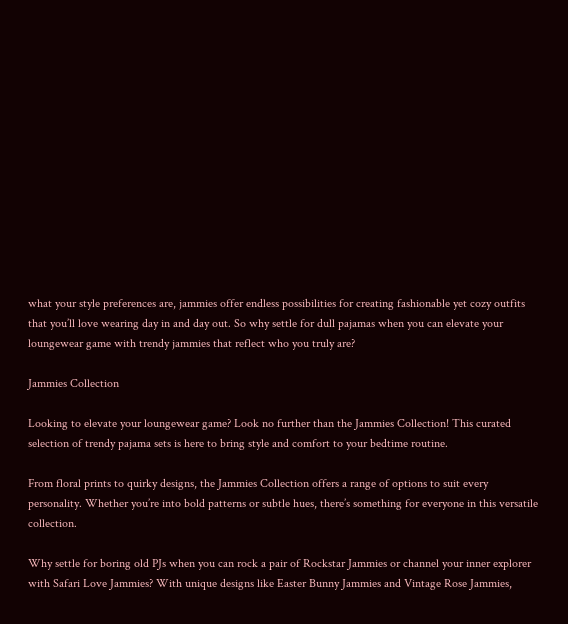what your style preferences are, jammies offer endless possibilities for creating fashionable yet cozy outfits that you’ll love wearing day in and day out. So why settle for dull pajamas when you can elevate your loungewear game with trendy jammies that reflect who you truly are?

Jammies Collection

Looking to elevate your loungewear game? Look no further than the Jammies Collection! This curated selection of trendy pajama sets is here to bring style and comfort to your bedtime routine.

From floral prints to quirky designs, the Jammies Collection offers a range of options to suit every personality. Whether you’re into bold patterns or subtle hues, there’s something for everyone in this versatile collection.

Why settle for boring old PJs when you can rock a pair of Rockstar Jammies or channel your inner explorer with Safari Love Jammies? With unique designs like Easter Bunny Jammies and Vintage Rose Jammies,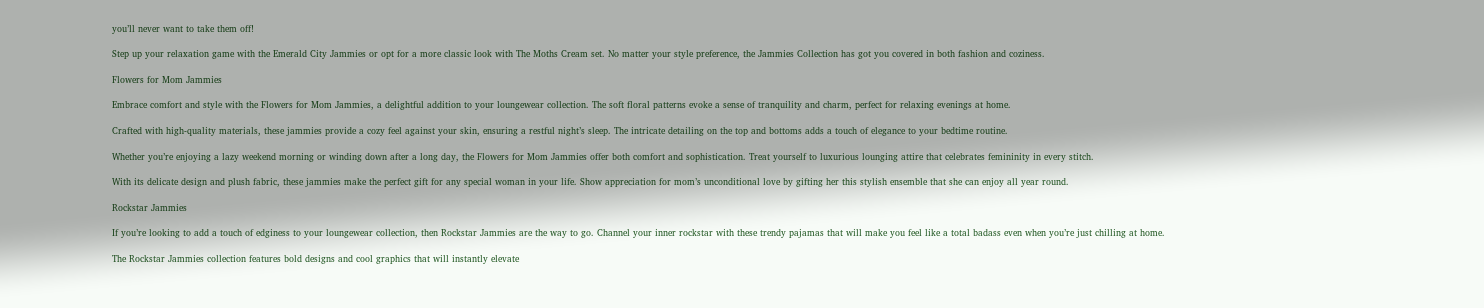you’ll never want to take them off!

Step up your relaxation game with the Emerald City Jammies or opt for a more classic look with The Moths Cream set. No matter your style preference, the Jammies Collection has got you covered in both fashion and coziness.

Flowers for Mom Jammies

Embrace comfort and style with the Flowers for Mom Jammies, a delightful addition to your loungewear collection. The soft floral patterns evoke a sense of tranquility and charm, perfect for relaxing evenings at home.

Crafted with high-quality materials, these jammies provide a cozy feel against your skin, ensuring a restful night’s sleep. The intricate detailing on the top and bottoms adds a touch of elegance to your bedtime routine.

Whether you’re enjoying a lazy weekend morning or winding down after a long day, the Flowers for Mom Jammies offer both comfort and sophistication. Treat yourself to luxurious lounging attire that celebrates femininity in every stitch.

With its delicate design and plush fabric, these jammies make the perfect gift for any special woman in your life. Show appreciation for mom’s unconditional love by gifting her this stylish ensemble that she can enjoy all year round.

Rockstar Jammies

If you’re looking to add a touch of edginess to your loungewear collection, then Rockstar Jammies are the way to go. Channel your inner rockstar with these trendy pajamas that will make you feel like a total badass even when you’re just chilling at home.

The Rockstar Jammies collection features bold designs and cool graphics that will instantly elevate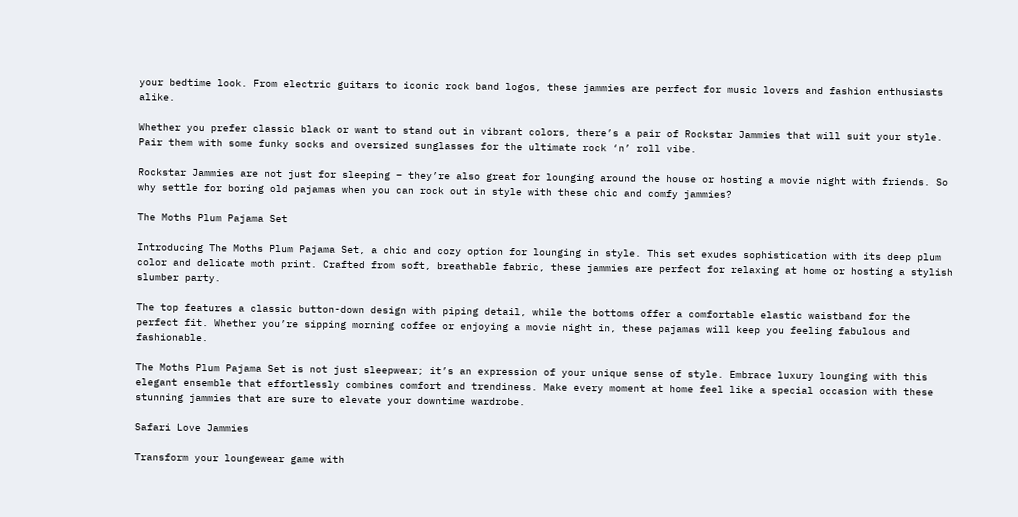your bedtime look. From electric guitars to iconic rock band logos, these jammies are perfect for music lovers and fashion enthusiasts alike.

Whether you prefer classic black or want to stand out in vibrant colors, there’s a pair of Rockstar Jammies that will suit your style. Pair them with some funky socks and oversized sunglasses for the ultimate rock ‘n’ roll vibe.

Rockstar Jammies are not just for sleeping – they’re also great for lounging around the house or hosting a movie night with friends. So why settle for boring old pajamas when you can rock out in style with these chic and comfy jammies?

The Moths Plum Pajama Set

Introducing The Moths Plum Pajama Set, a chic and cozy option for lounging in style. This set exudes sophistication with its deep plum color and delicate moth print. Crafted from soft, breathable fabric, these jammies are perfect for relaxing at home or hosting a stylish slumber party.

The top features a classic button-down design with piping detail, while the bottoms offer a comfortable elastic waistband for the perfect fit. Whether you’re sipping morning coffee or enjoying a movie night in, these pajamas will keep you feeling fabulous and fashionable.

The Moths Plum Pajama Set is not just sleepwear; it’s an expression of your unique sense of style. Embrace luxury lounging with this elegant ensemble that effortlessly combines comfort and trendiness. Make every moment at home feel like a special occasion with these stunning jammies that are sure to elevate your downtime wardrobe.

Safari Love Jammies

Transform your loungewear game with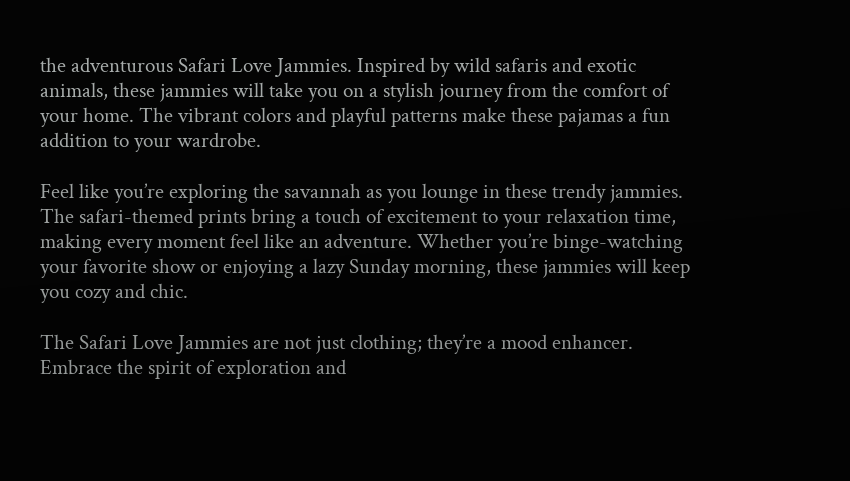the adventurous Safari Love Jammies. Inspired by wild safaris and exotic animals, these jammies will take you on a stylish journey from the comfort of your home. The vibrant colors and playful patterns make these pajamas a fun addition to your wardrobe.

Feel like you’re exploring the savannah as you lounge in these trendy jammies. The safari-themed prints bring a touch of excitement to your relaxation time, making every moment feel like an adventure. Whether you’re binge-watching your favorite show or enjoying a lazy Sunday morning, these jammies will keep you cozy and chic.

The Safari Love Jammies are not just clothing; they’re a mood enhancer. Embrace the spirit of exploration and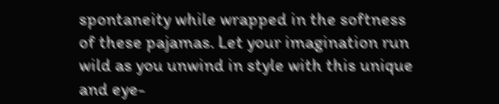spontaneity while wrapped in the softness of these pajamas. Let your imagination run wild as you unwind in style with this unique and eye-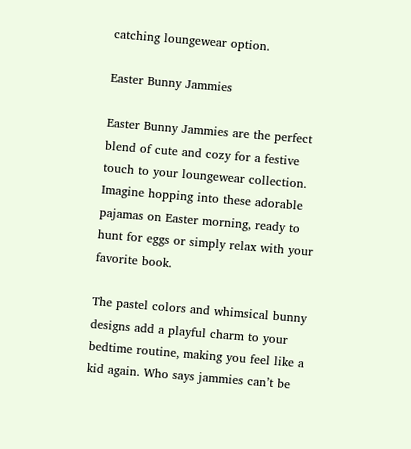catching loungewear option.

Easter Bunny Jammies

Easter Bunny Jammies are the perfect blend of cute and cozy for a festive touch to your loungewear collection. Imagine hopping into these adorable pajamas on Easter morning, ready to hunt for eggs or simply relax with your favorite book.

The pastel colors and whimsical bunny designs add a playful charm to your bedtime routine, making you feel like a kid again. Who says jammies can’t be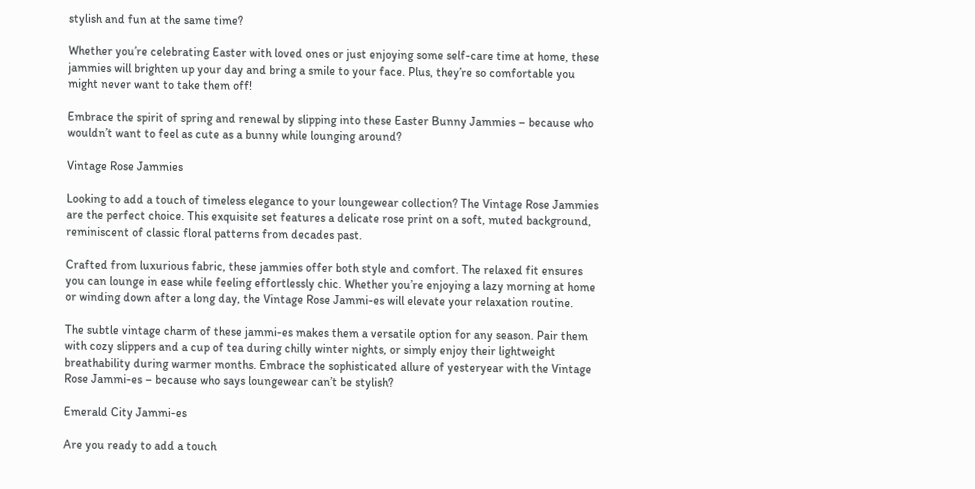stylish and fun at the same time?

Whether you’re celebrating Easter with loved ones or just enjoying some self-care time at home, these jammies will brighten up your day and bring a smile to your face. Plus, they’re so comfortable you might never want to take them off!

Embrace the spirit of spring and renewal by slipping into these Easter Bunny Jammies – because who wouldn’t want to feel as cute as a bunny while lounging around?

Vintage Rose Jammies

Looking to add a touch of timeless elegance to your loungewear collection? The Vintage Rose Jammies are the perfect choice. This exquisite set features a delicate rose print on a soft, muted background, reminiscent of classic floral patterns from decades past.

Crafted from luxurious fabric, these jammies offer both style and comfort. The relaxed fit ensures you can lounge in ease while feeling effortlessly chic. Whether you’re enjoying a lazy morning at home or winding down after a long day, the Vintage Rose Jammi-es will elevate your relaxation routine.

The subtle vintage charm of these jammi-es makes them a versatile option for any season. Pair them with cozy slippers and a cup of tea during chilly winter nights, or simply enjoy their lightweight breathability during warmer months. Embrace the sophisticated allure of yesteryear with the Vintage Rose Jammi-es – because who says loungewear can’t be stylish?

Emerald City Jammi-es

Are you ready to add a touch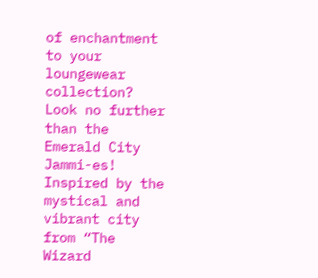of enchantment to your loungewear collection? Look no further than the Emerald City Jammi-es! Inspired by the mystical and vibrant city from “The Wizard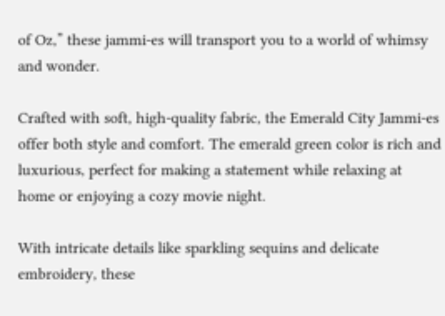of Oz,” these jammi-es will transport you to a world of whimsy and wonder.

Crafted with soft, high-quality fabric, the Emerald City Jammi-es offer both style and comfort. The emerald green color is rich and luxurious, perfect for making a statement while relaxing at home or enjoying a cozy movie night.

With intricate details like sparkling sequins and delicate embroidery, these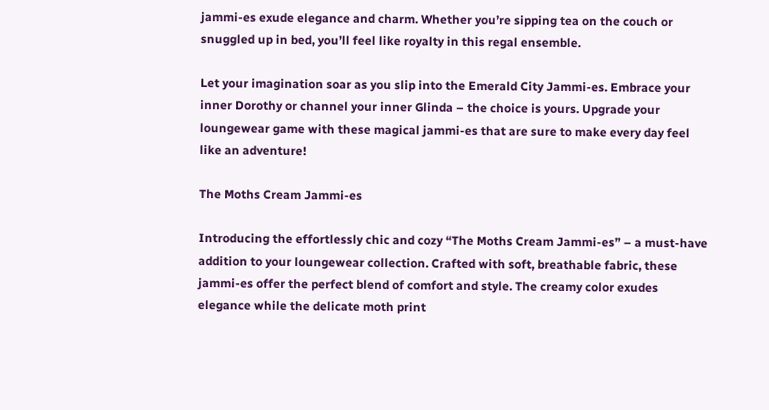jammi-es exude elegance and charm. Whether you’re sipping tea on the couch or snuggled up in bed, you’ll feel like royalty in this regal ensemble.

Let your imagination soar as you slip into the Emerald City Jammi-es. Embrace your inner Dorothy or channel your inner Glinda – the choice is yours. Upgrade your loungewear game with these magical jammi-es that are sure to make every day feel like an adventure!

The Moths Cream Jammi-es

Introducing the effortlessly chic and cozy “The Moths Cream Jammi-es” – a must-have addition to your loungewear collection. Crafted with soft, breathable fabric, these jammi-es offer the perfect blend of comfort and style. The creamy color exudes elegance while the delicate moth print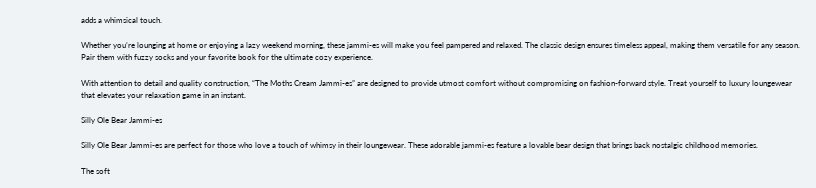adds a whimsical touch.

Whether you’re lounging at home or enjoying a lazy weekend morning, these jammi-es will make you feel pampered and relaxed. The classic design ensures timeless appeal, making them versatile for any season. Pair them with fuzzy socks and your favorite book for the ultimate cozy experience.

With attention to detail and quality construction, “The Moths Cream Jammi-es” are designed to provide utmost comfort without compromising on fashion-forward style. Treat yourself to luxury loungewear that elevates your relaxation game in an instant.

Silly Ole Bear Jammi-es

Silly Ole Bear Jammi-es are perfect for those who love a touch of whimsy in their loungewear. These adorable jammi-es feature a lovable bear design that brings back nostalgic childhood memories.

The soft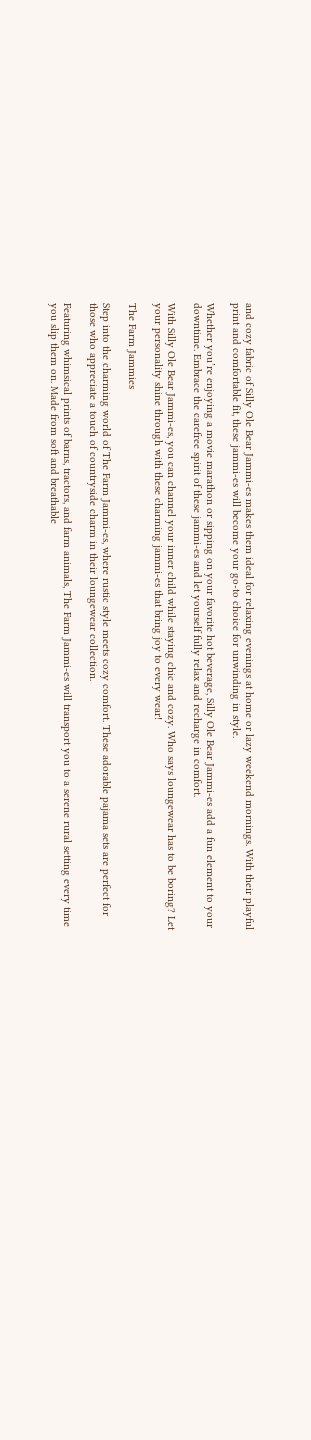and cozy fabric of Silly Ole Bear Jammi-es makes them ideal for relaxing evenings at home or lazy weekend mornings. With their playful print and comfortable fit, these jammi-es will become your go-to choice for unwinding in style.

Whether you’re enjoying a movie marathon or sipping on your favorite hot beverage, Silly Ole Bear Jammi-es add a fun element to your downtime. Embrace the carefree spirit of these jammi-es and let yourself fully relax and recharge in comfort.

With Silly Ole Bear Jammi-es, you can channel your inner child while staying chic and cozy. Who says loungewear has to be boring? Let your personality shine through with these charming jammi-es that bring joy to every wear!

The Farm Jammies

Step into the charming world of The Farm Jammi-es, where rustic style meets cozy comfort. These adorable pajama sets are perfect for those who appreciate a touch of countryside charm in their loungewear collection.

Featuring whimsical prints of barns, tractors, and farm animals, The Farm Jammi-es will transport you to a serene rural setting every time you slip them on. Made from soft and breathable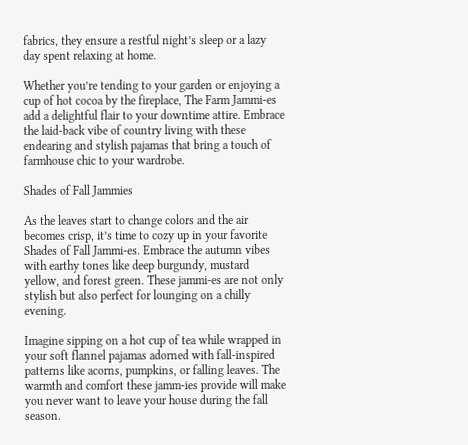fabrics, they ensure a restful night’s sleep or a lazy day spent relaxing at home.

Whether you’re tending to your garden or enjoying a cup of hot cocoa by the fireplace, The Farm Jammi-es add a delightful flair to your downtime attire. Embrace the laid-back vibe of country living with these endearing and stylish pajamas that bring a touch of farmhouse chic to your wardrobe.

Shades of Fall Jammies

As the leaves start to change colors and the air becomes crisp, it’s time to cozy up in your favorite Shades of Fall Jammi-es. Embrace the autumn vibes with earthy tones like deep burgundy, mustard yellow, and forest green. These jammi-es are not only stylish but also perfect for lounging on a chilly evening.

Imagine sipping on a hot cup of tea while wrapped in your soft flannel pajamas adorned with fall-inspired patterns like acorns, pumpkins, or falling leaves. The warmth and comfort these jamm-ies provide will make you never want to leave your house during the fall season.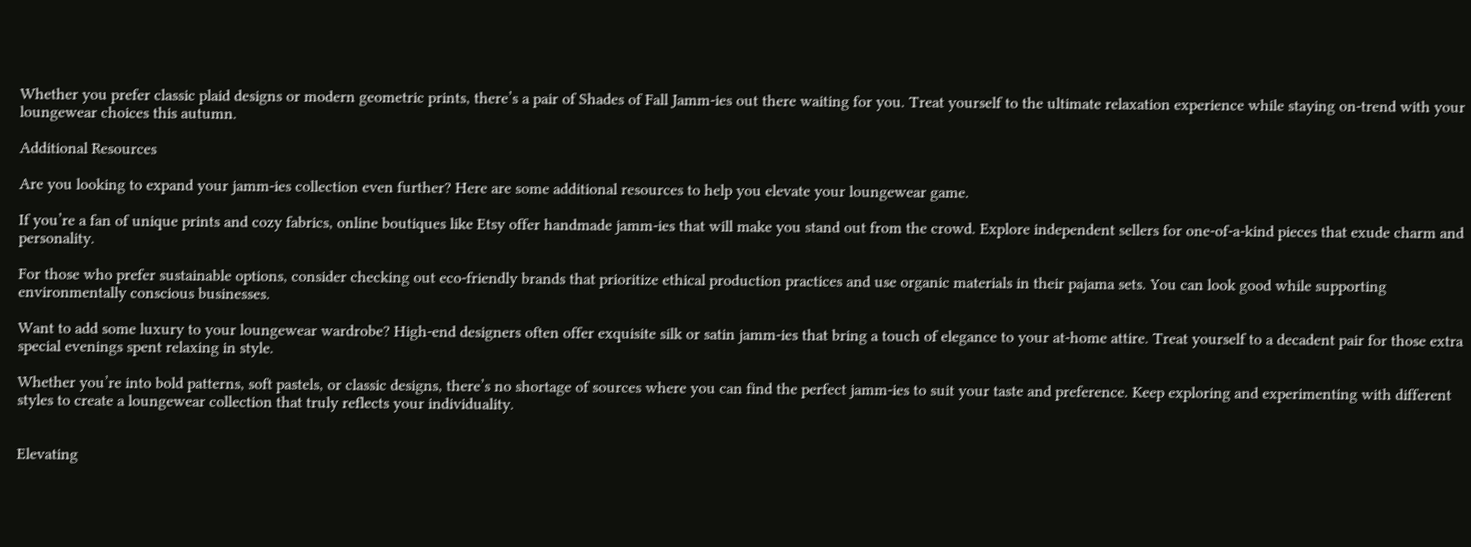Whether you prefer classic plaid designs or modern geometric prints, there’s a pair of Shades of Fall Jamm-ies out there waiting for you. Treat yourself to the ultimate relaxation experience while staying on-trend with your loungewear choices this autumn.

Additional Resources

Are you looking to expand your jamm-ies collection even further? Here are some additional resources to help you elevate your loungewear game.

If you’re a fan of unique prints and cozy fabrics, online boutiques like Etsy offer handmade jamm-ies that will make you stand out from the crowd. Explore independent sellers for one-of-a-kind pieces that exude charm and personality.

For those who prefer sustainable options, consider checking out eco-friendly brands that prioritize ethical production practices and use organic materials in their pajama sets. You can look good while supporting environmentally conscious businesses.

Want to add some luxury to your loungewear wardrobe? High-end designers often offer exquisite silk or satin jamm-ies that bring a touch of elegance to your at-home attire. Treat yourself to a decadent pair for those extra special evenings spent relaxing in style.

Whether you’re into bold patterns, soft pastels, or classic designs, there’s no shortage of sources where you can find the perfect jamm-ies to suit your taste and preference. Keep exploring and experimenting with different styles to create a loungewear collection that truly reflects your individuality.


Elevating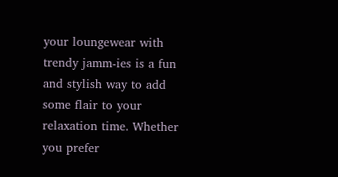your loungewear with trendy jamm-ies is a fun and stylish way to add some flair to your relaxation time. Whether you prefer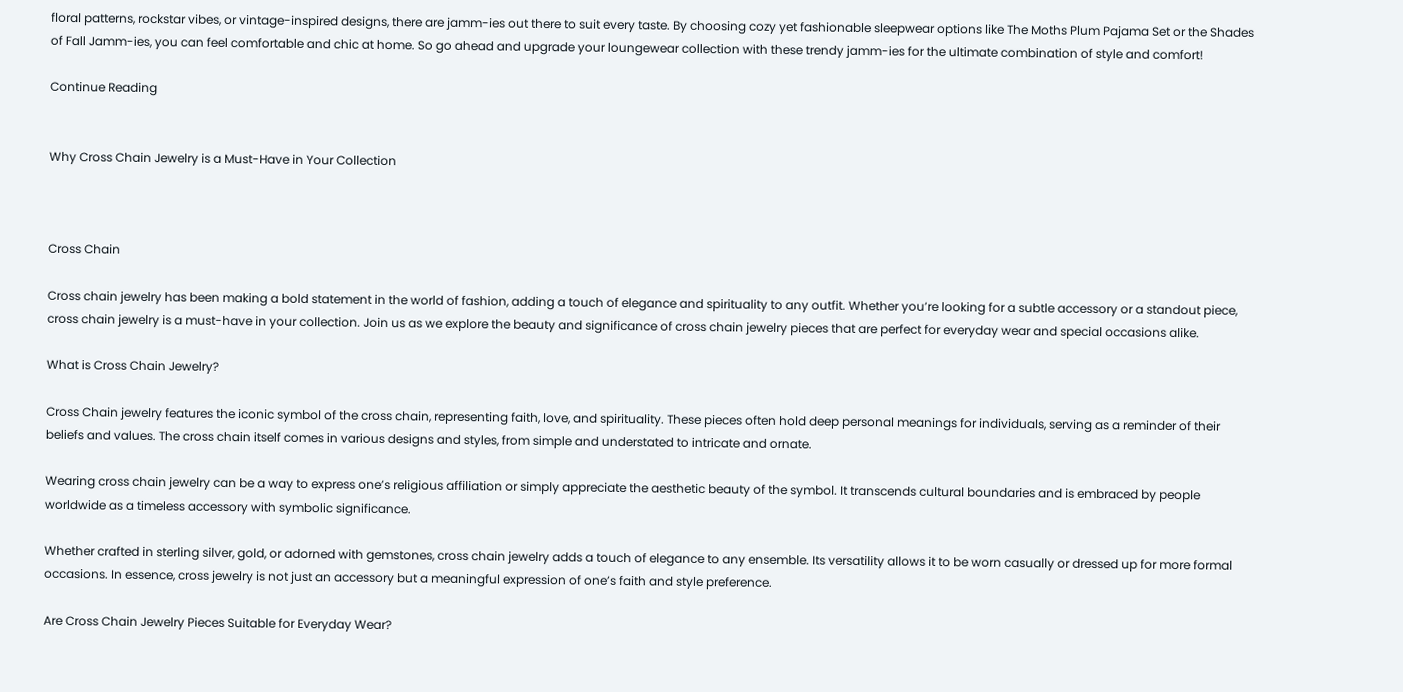floral patterns, rockstar vibes, or vintage-inspired designs, there are jamm-ies out there to suit every taste. By choosing cozy yet fashionable sleepwear options like The Moths Plum Pajama Set or the Shades of Fall Jamm-ies, you can feel comfortable and chic at home. So go ahead and upgrade your loungewear collection with these trendy jamm-ies for the ultimate combination of style and comfort!

Continue Reading


Why Cross Chain Jewelry is a Must-Have in Your Collection



Cross Chain

Cross chain jewelry has been making a bold statement in the world of fashion, adding a touch of elegance and spirituality to any outfit. Whether you’re looking for a subtle accessory or a standout piece, cross chain jewelry is a must-have in your collection. Join us as we explore the beauty and significance of cross chain jewelry pieces that are perfect for everyday wear and special occasions alike.

What is Cross Chain Jewelry?

Cross Chain jewelry features the iconic symbol of the cross chain, representing faith, love, and spirituality. These pieces often hold deep personal meanings for individuals, serving as a reminder of their beliefs and values. The cross chain itself comes in various designs and styles, from simple and understated to intricate and ornate.

Wearing cross chain jewelry can be a way to express one’s religious affiliation or simply appreciate the aesthetic beauty of the symbol. It transcends cultural boundaries and is embraced by people worldwide as a timeless accessory with symbolic significance.

Whether crafted in sterling silver, gold, or adorned with gemstones, cross chain jewelry adds a touch of elegance to any ensemble. Its versatility allows it to be worn casually or dressed up for more formal occasions. In essence, cross jewelry is not just an accessory but a meaningful expression of one’s faith and style preference.

Are Cross Chain Jewelry Pieces Suitable for Everyday Wear?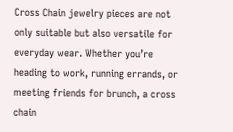Cross Chain jewelry pieces are not only suitable but also versatile for everyday wear. Whether you’re heading to work, running errands, or meeting friends for brunch, a cross chain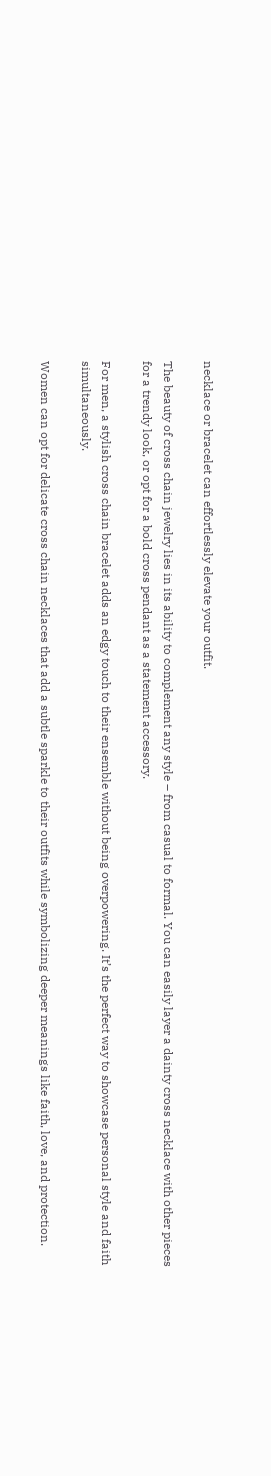necklace or bracelet can effortlessly elevate your outfit.

The beauty of cross chain jewelry lies in its ability to complement any style – from casual to formal. You can easily layer a dainty cross necklace with other pieces for a trendy look, or opt for a bold cross pendant as a statement accessory.

For men, a stylish cross chain bracelet adds an edgy touch to their ensemble without being overpowering. It’s the perfect way to showcase personal style and faith simultaneously.

Women can opt for delicate cross chain necklaces that add a subtle sparkle to their outfits while symbolizing deeper meanings like faith, love, and protection.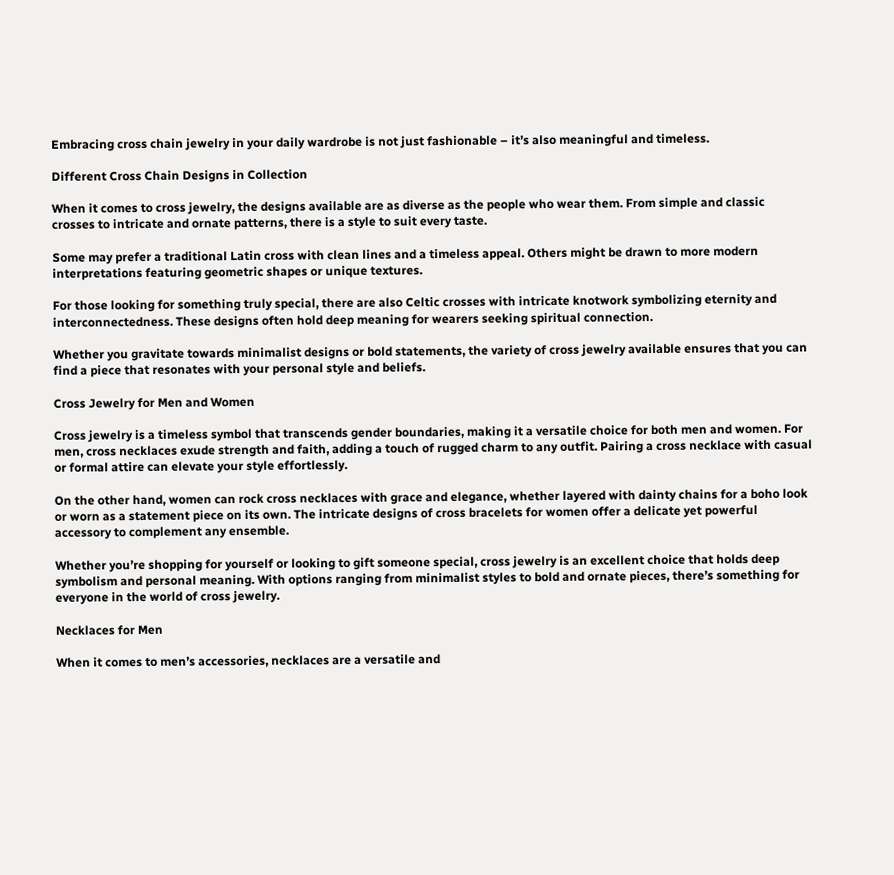Embracing cross chain jewelry in your daily wardrobe is not just fashionable – it’s also meaningful and timeless.

Different Cross Chain Designs in Collection

When it comes to cross jewelry, the designs available are as diverse as the people who wear them. From simple and classic crosses to intricate and ornate patterns, there is a style to suit every taste.

Some may prefer a traditional Latin cross with clean lines and a timeless appeal. Others might be drawn to more modern interpretations featuring geometric shapes or unique textures.

For those looking for something truly special, there are also Celtic crosses with intricate knotwork symbolizing eternity and interconnectedness. These designs often hold deep meaning for wearers seeking spiritual connection.

Whether you gravitate towards minimalist designs or bold statements, the variety of cross jewelry available ensures that you can find a piece that resonates with your personal style and beliefs.

Cross Jewelry for Men and Women

Cross jewelry is a timeless symbol that transcends gender boundaries, making it a versatile choice for both men and women. For men, cross necklaces exude strength and faith, adding a touch of rugged charm to any outfit. Pairing a cross necklace with casual or formal attire can elevate your style effortlessly.

On the other hand, women can rock cross necklaces with grace and elegance, whether layered with dainty chains for a boho look or worn as a statement piece on its own. The intricate designs of cross bracelets for women offer a delicate yet powerful accessory to complement any ensemble.

Whether you’re shopping for yourself or looking to gift someone special, cross jewelry is an excellent choice that holds deep symbolism and personal meaning. With options ranging from minimalist styles to bold and ornate pieces, there’s something for everyone in the world of cross jewelry.

Necklaces for Men

When it comes to men’s accessories, necklaces are a versatile and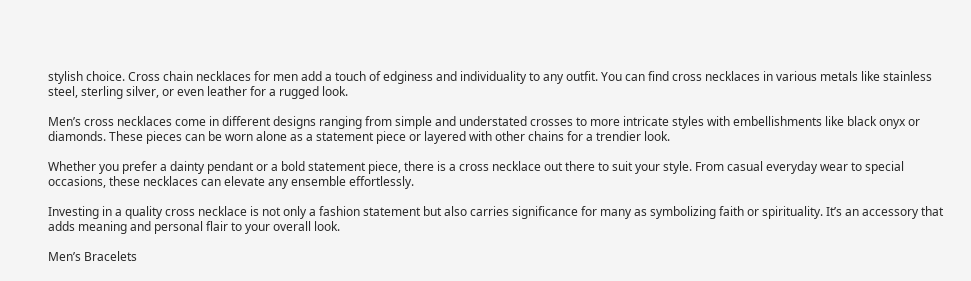stylish choice. Cross chain necklaces for men add a touch of edginess and individuality to any outfit. You can find cross necklaces in various metals like stainless steel, sterling silver, or even leather for a rugged look.

Men’s cross necklaces come in different designs ranging from simple and understated crosses to more intricate styles with embellishments like black onyx or diamonds. These pieces can be worn alone as a statement piece or layered with other chains for a trendier look.

Whether you prefer a dainty pendant or a bold statement piece, there is a cross necklace out there to suit your style. From casual everyday wear to special occasions, these necklaces can elevate any ensemble effortlessly.

Investing in a quality cross necklace is not only a fashion statement but also carries significance for many as symbolizing faith or spirituality. It’s an accessory that adds meaning and personal flair to your overall look.

Men’s Bracelets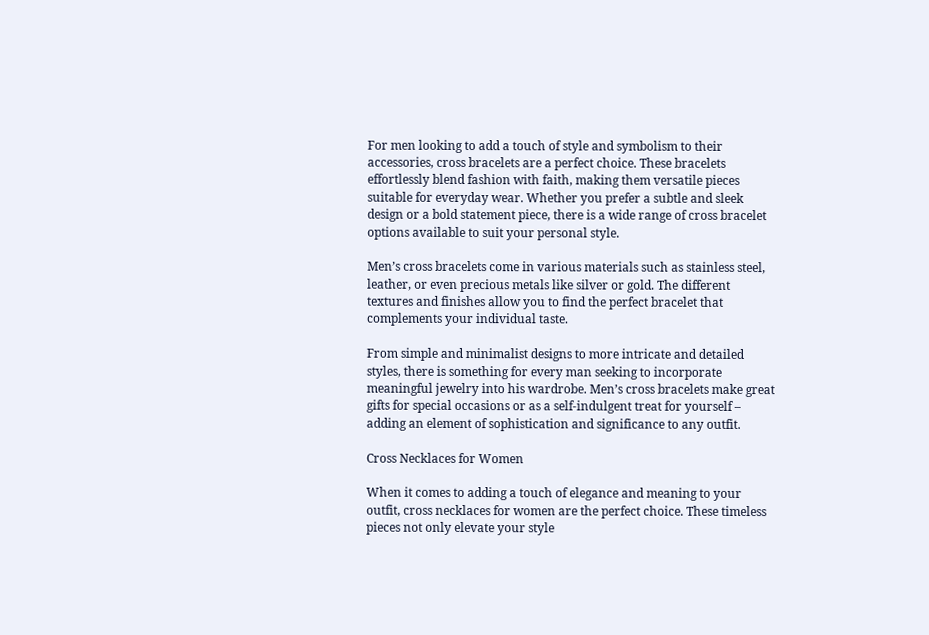For men looking to add a touch of style and symbolism to their accessories, cross bracelets are a perfect choice. These bracelets effortlessly blend fashion with faith, making them versatile pieces suitable for everyday wear. Whether you prefer a subtle and sleek design or a bold statement piece, there is a wide range of cross bracelet options available to suit your personal style.

Men’s cross bracelets come in various materials such as stainless steel, leather, or even precious metals like silver or gold. The different textures and finishes allow you to find the perfect bracelet that complements your individual taste.

From simple and minimalist designs to more intricate and detailed styles, there is something for every man seeking to incorporate meaningful jewelry into his wardrobe. Men’s cross bracelets make great gifts for special occasions or as a self-indulgent treat for yourself – adding an element of sophistication and significance to any outfit.

Cross Necklaces for Women

When it comes to adding a touch of elegance and meaning to your outfit, cross necklaces for women are the perfect choice. These timeless pieces not only elevate your style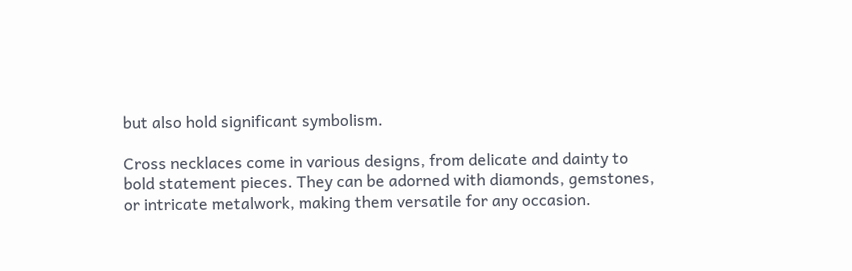but also hold significant symbolism.

Cross necklaces come in various designs, from delicate and dainty to bold statement pieces. They can be adorned with diamonds, gemstones, or intricate metalwork, making them versatile for any occasion.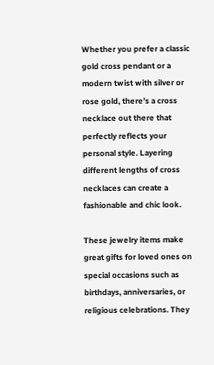Whether you prefer a classic gold cross pendant or a modern twist with silver or rose gold, there’s a cross necklace out there that perfectly reflects your personal style. Layering different lengths of cross necklaces can create a fashionable and chic look.

These jewelry items make great gifts for loved ones on special occasions such as birthdays, anniversaries, or religious celebrations. They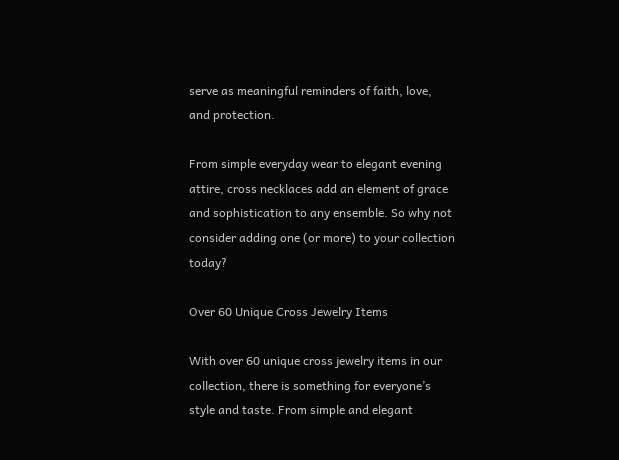serve as meaningful reminders of faith, love, and protection.

From simple everyday wear to elegant evening attire, cross necklaces add an element of grace and sophistication to any ensemble. So why not consider adding one (or more) to your collection today?

Over 60 Unique Cross Jewelry Items

With over 60 unique cross jewelry items in our collection, there is something for everyone’s style and taste. From simple and elegant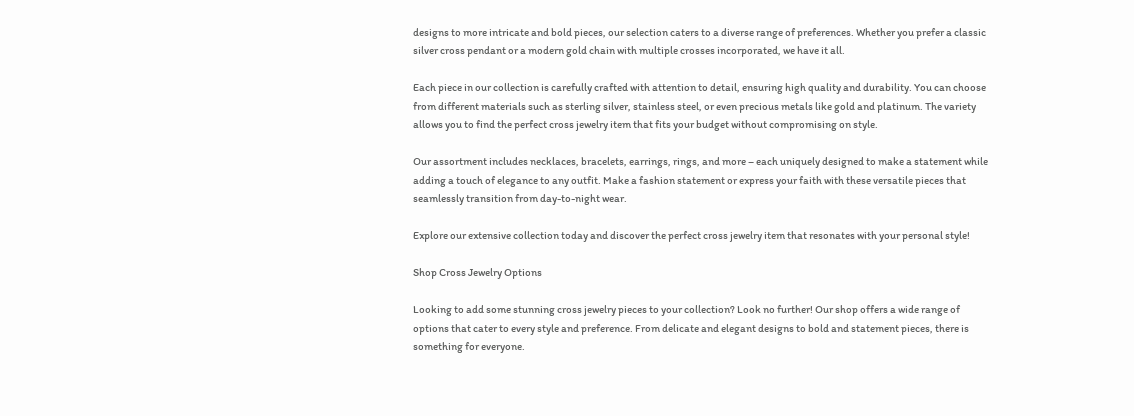designs to more intricate and bold pieces, our selection caters to a diverse range of preferences. Whether you prefer a classic silver cross pendant or a modern gold chain with multiple crosses incorporated, we have it all.

Each piece in our collection is carefully crafted with attention to detail, ensuring high quality and durability. You can choose from different materials such as sterling silver, stainless steel, or even precious metals like gold and platinum. The variety allows you to find the perfect cross jewelry item that fits your budget without compromising on style.

Our assortment includes necklaces, bracelets, earrings, rings, and more – each uniquely designed to make a statement while adding a touch of elegance to any outfit. Make a fashion statement or express your faith with these versatile pieces that seamlessly transition from day-to-night wear.

Explore our extensive collection today and discover the perfect cross jewelry item that resonates with your personal style!

Shop Cross Jewelry Options

Looking to add some stunning cross jewelry pieces to your collection? Look no further! Our shop offers a wide range of options that cater to every style and preference. From delicate and elegant designs to bold and statement pieces, there is something for everyone.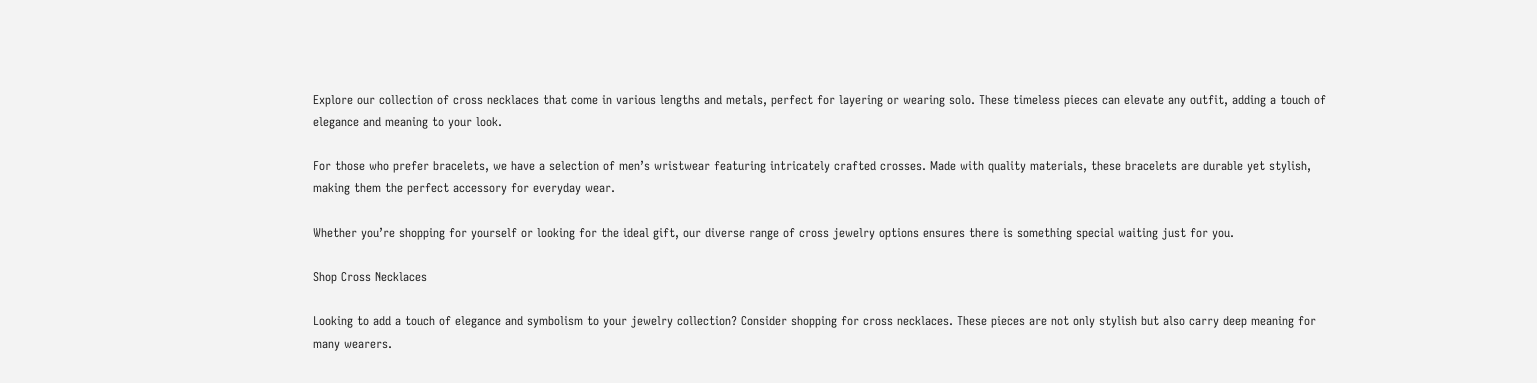Explore our collection of cross necklaces that come in various lengths and metals, perfect for layering or wearing solo. These timeless pieces can elevate any outfit, adding a touch of elegance and meaning to your look.

For those who prefer bracelets, we have a selection of men’s wristwear featuring intricately crafted crosses. Made with quality materials, these bracelets are durable yet stylish, making them the perfect accessory for everyday wear.

Whether you’re shopping for yourself or looking for the ideal gift, our diverse range of cross jewelry options ensures there is something special waiting just for you.

Shop Cross Necklaces

Looking to add a touch of elegance and symbolism to your jewelry collection? Consider shopping for cross necklaces. These pieces are not only stylish but also carry deep meaning for many wearers.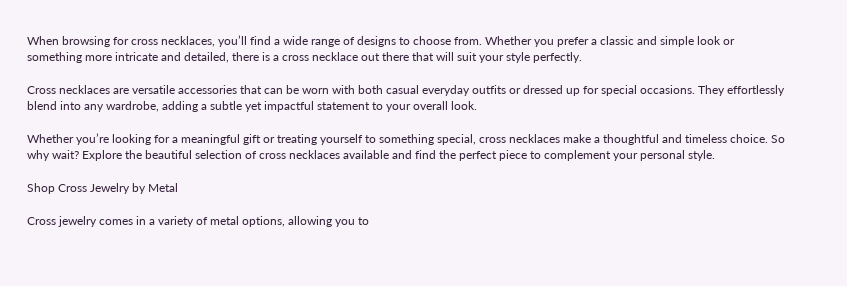When browsing for cross necklaces, you’ll find a wide range of designs to choose from. Whether you prefer a classic and simple look or something more intricate and detailed, there is a cross necklace out there that will suit your style perfectly.

Cross necklaces are versatile accessories that can be worn with both casual everyday outfits or dressed up for special occasions. They effortlessly blend into any wardrobe, adding a subtle yet impactful statement to your overall look.

Whether you’re looking for a meaningful gift or treating yourself to something special, cross necklaces make a thoughtful and timeless choice. So why wait? Explore the beautiful selection of cross necklaces available and find the perfect piece to complement your personal style.

Shop Cross Jewelry by Metal

Cross jewelry comes in a variety of metal options, allowing you to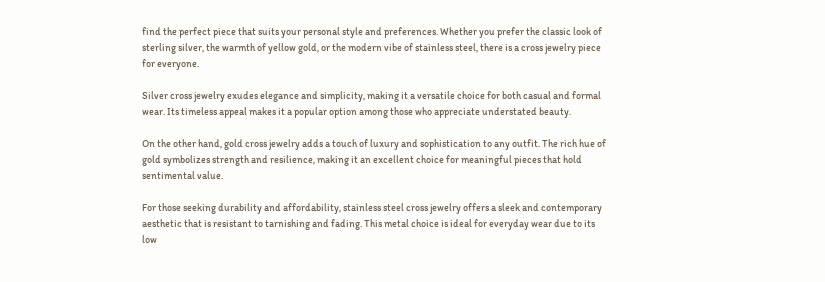find the perfect piece that suits your personal style and preferences. Whether you prefer the classic look of sterling silver, the warmth of yellow gold, or the modern vibe of stainless steel, there is a cross jewelry piece for everyone.

Silver cross jewelry exudes elegance and simplicity, making it a versatile choice for both casual and formal wear. Its timeless appeal makes it a popular option among those who appreciate understated beauty.

On the other hand, gold cross jewelry adds a touch of luxury and sophistication to any outfit. The rich hue of gold symbolizes strength and resilience, making it an excellent choice for meaningful pieces that hold sentimental value.

For those seeking durability and affordability, stainless steel cross jewelry offers a sleek and contemporary aesthetic that is resistant to tarnishing and fading. This metal choice is ideal for everyday wear due to its low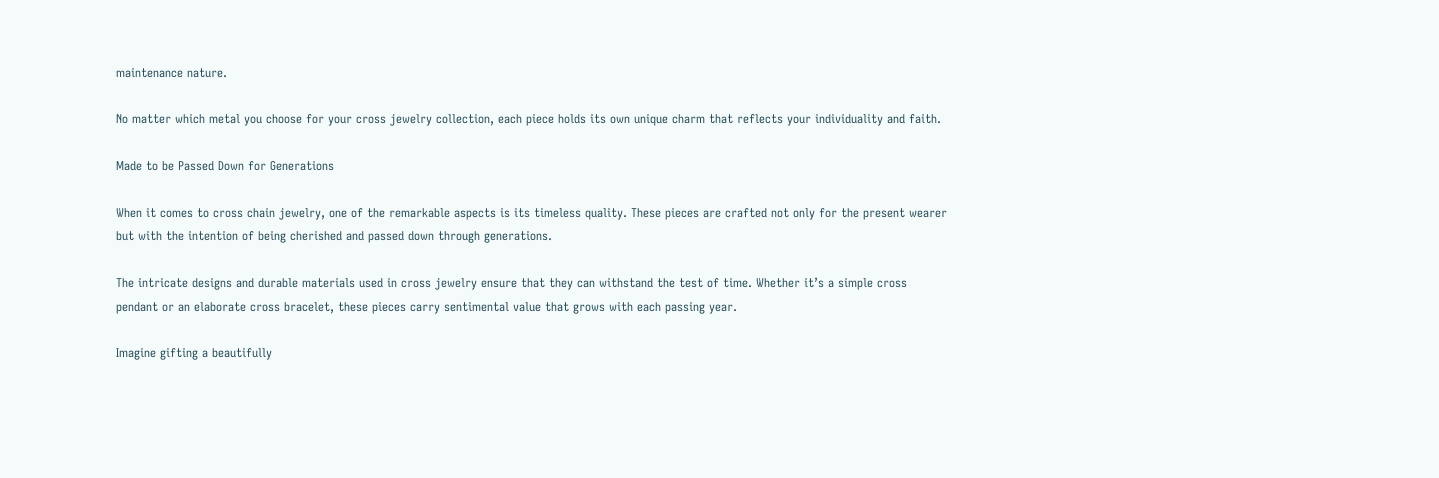maintenance nature.

No matter which metal you choose for your cross jewelry collection, each piece holds its own unique charm that reflects your individuality and faith.

Made to be Passed Down for Generations

When it comes to cross chain jewelry, one of the remarkable aspects is its timeless quality. These pieces are crafted not only for the present wearer but with the intention of being cherished and passed down through generations.

The intricate designs and durable materials used in cross jewelry ensure that they can withstand the test of time. Whether it’s a simple cross pendant or an elaborate cross bracelet, these pieces carry sentimental value that grows with each passing year.

Imagine gifting a beautifully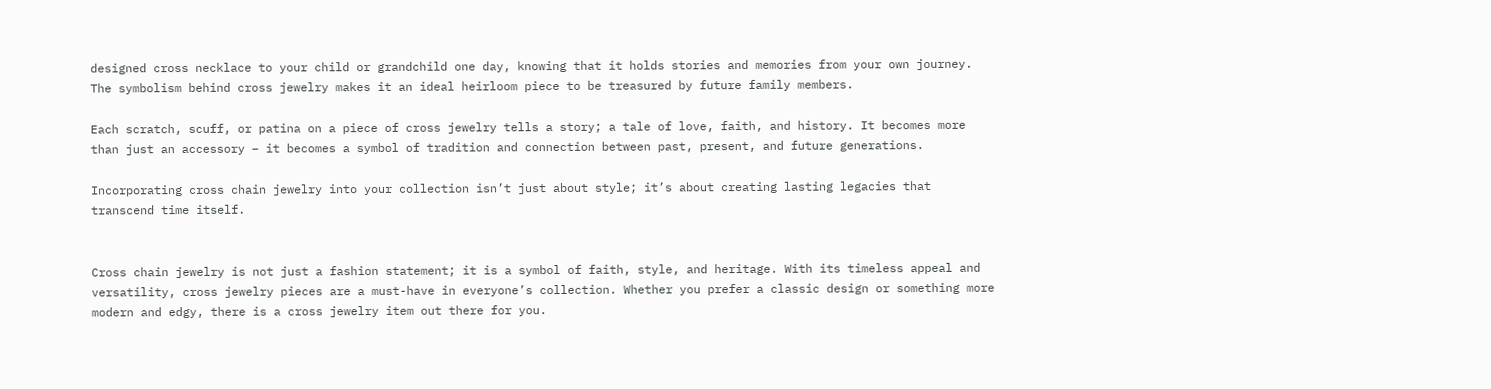designed cross necklace to your child or grandchild one day, knowing that it holds stories and memories from your own journey. The symbolism behind cross jewelry makes it an ideal heirloom piece to be treasured by future family members.

Each scratch, scuff, or patina on a piece of cross jewelry tells a story; a tale of love, faith, and history. It becomes more than just an accessory – it becomes a symbol of tradition and connection between past, present, and future generations.

Incorporating cross chain jewelry into your collection isn’t just about style; it’s about creating lasting legacies that transcend time itself.


Cross chain jewelry is not just a fashion statement; it is a symbol of faith, style, and heritage. With its timeless appeal and versatility, cross jewelry pieces are a must-have in everyone’s collection. Whether you prefer a classic design or something more modern and edgy, there is a cross jewelry item out there for you.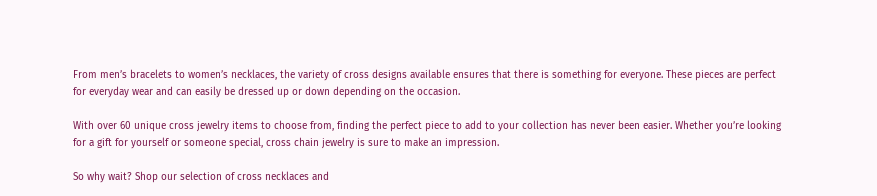From men’s bracelets to women’s necklaces, the variety of cross designs available ensures that there is something for everyone. These pieces are perfect for everyday wear and can easily be dressed up or down depending on the occasion.

With over 60 unique cross jewelry items to choose from, finding the perfect piece to add to your collection has never been easier. Whether you’re looking for a gift for yourself or someone special, cross chain jewelry is sure to make an impression.

So why wait? Shop our selection of cross necklaces and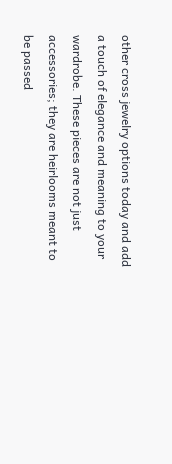other cross jewelry options today and add a touch of elegance and meaning to your wardrobe. These pieces are not just accessories; they are heirlooms meant to be passed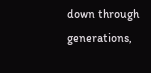down through generations,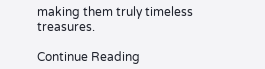making them truly timeless treasures.

Continue Reading